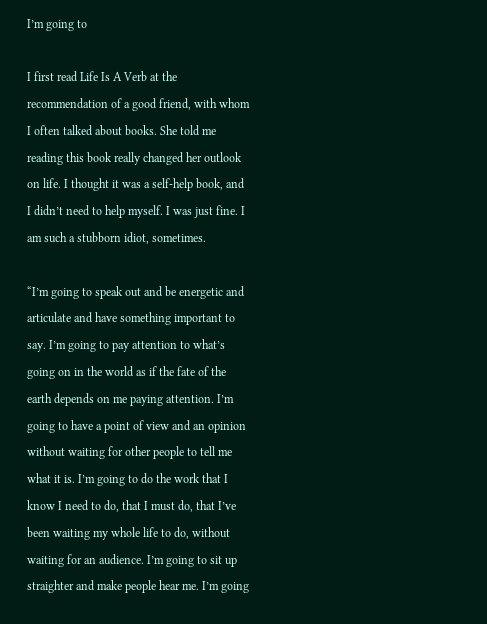I’m going to

I first read Life Is A Verb at the recommendation of a good friend, with whom I often talked about books. She told me reading this book really changed her outlook on life. I thought it was a self-help book, and I didn’t need to help myself. I was just fine. I am such a stubborn idiot, sometimes.

“I’m going to speak out and be energetic and articulate and have something important to say. I’m going to pay attention to what’s going on in the world as if the fate of the earth depends on me paying attention. I’m going to have a point of view and an opinion without waiting for other people to tell me what it is. I’m going to do the work that I know I need to do, that I must do, that I’ve been waiting my whole life to do, without waiting for an audience. I’m going to sit up straighter and make people hear me. I’m going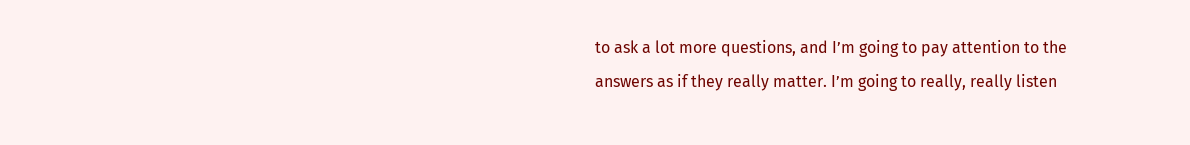to ask a lot more questions, and I’m going to pay attention to the answers as if they really matter. I’m going to really, really listen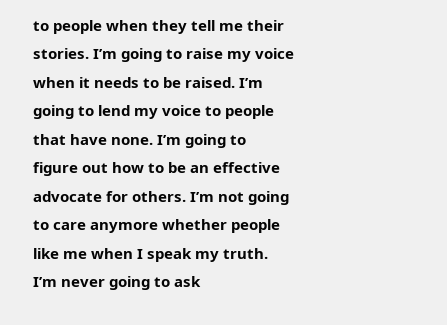to people when they tell me their stories. I’m going to raise my voice when it needs to be raised. I’m going to lend my voice to people that have none. I’m going to figure out how to be an effective advocate for others. I’m not going to care anymore whether people like me when I speak my truth. I’m never going to ask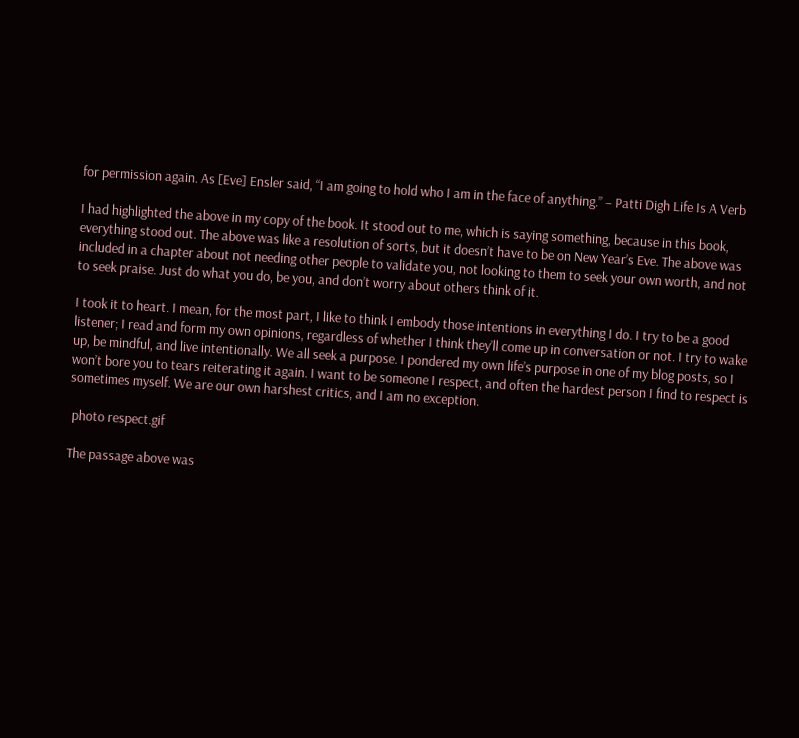for permission again. As [Eve] Ensler said, “I am going to hold who I am in the face of anything.” – Patti Digh Life Is A Verb

I had highlighted the above in my copy of the book. It stood out to me, which is saying something, because in this book, everything stood out. The above was like a resolution of sorts, but it doesn’t have to be on New Year’s Eve. The above was included in a chapter about not needing other people to validate you, not looking to them to seek your own worth, and not to seek praise. Just do what you do, be you, and don’t worry about others think of it.

I took it to heart. I mean, for the most part, I like to think I embody those intentions in everything I do. I try to be a good listener; I read and form my own opinions, regardless of whether I think they’ll come up in conversation or not. I try to wake up, be mindful, and live intentionally. We all seek a purpose. I pondered my own life’s purpose in one of my blog posts, so I won’t bore you to tears reiterating it again. I want to be someone I respect, and often the hardest person I find to respect is sometimes myself. We are our own harshest critics, and I am no exception.

 photo respect.gif

The passage above was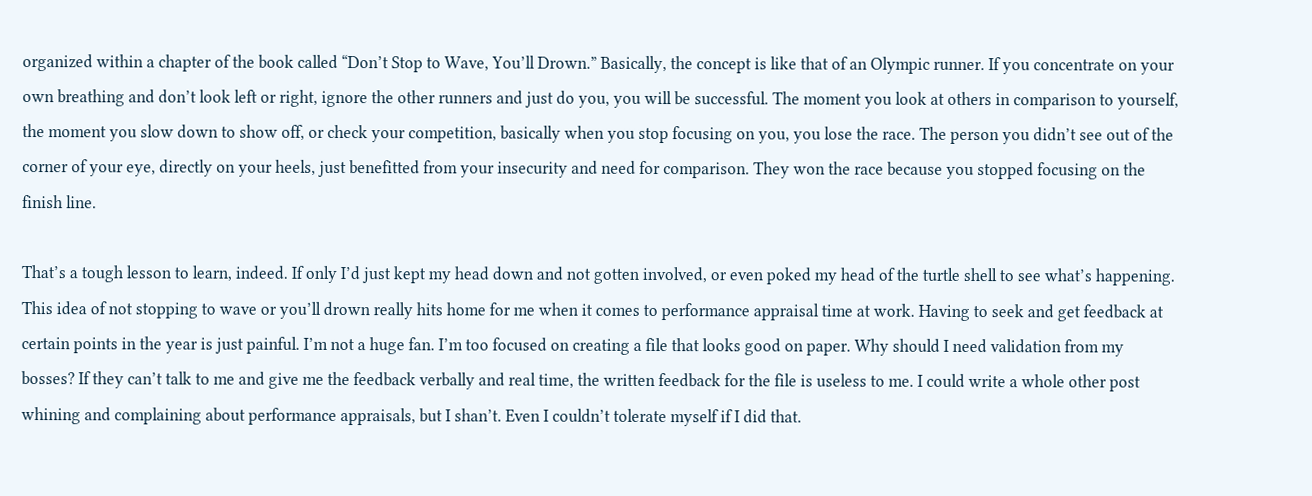organized within a chapter of the book called “Don’t Stop to Wave, You’ll Drown.” Basically, the concept is like that of an Olympic runner. If you concentrate on your own breathing and don’t look left or right, ignore the other runners and just do you, you will be successful. The moment you look at others in comparison to yourself, the moment you slow down to show off, or check your competition, basically when you stop focusing on you, you lose the race. The person you didn’t see out of the corner of your eye, directly on your heels, just benefitted from your insecurity and need for comparison. They won the race because you stopped focusing on the finish line.

That’s a tough lesson to learn, indeed. If only I’d just kept my head down and not gotten involved, or even poked my head of the turtle shell to see what’s happening. This idea of not stopping to wave or you’ll drown really hits home for me when it comes to performance appraisal time at work. Having to seek and get feedback at certain points in the year is just painful. I’m not a huge fan. I’m too focused on creating a file that looks good on paper. Why should I need validation from my bosses? If they can’t talk to me and give me the feedback verbally and real time, the written feedback for the file is useless to me. I could write a whole other post whining and complaining about performance appraisals, but I shan’t. Even I couldn’t tolerate myself if I did that.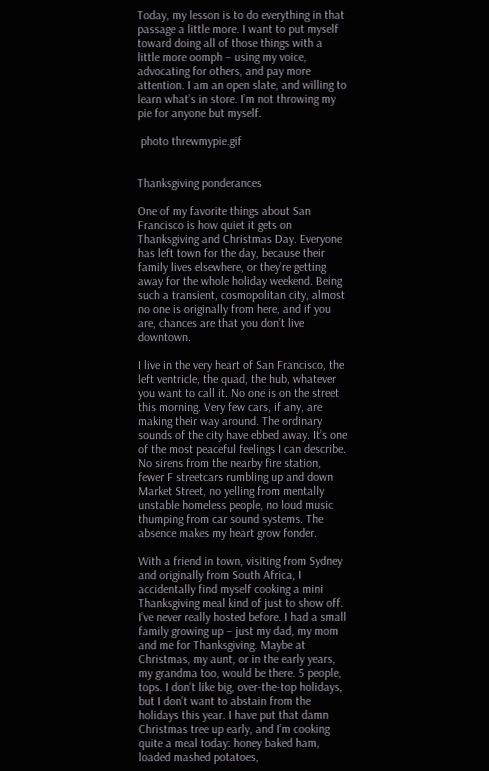Today, my lesson is to do everything in that passage a little more. I want to put myself toward doing all of those things with a little more oomph – using my voice, advocating for others, and pay more attention. I am an open slate, and willing to learn what’s in store. I’m not throwing my pie for anyone but myself.

 photo threwmypie.gif


Thanksgiving ponderances

One of my favorite things about San Francisco is how quiet it gets on Thanksgiving and Christmas Day. Everyone has left town for the day, because their family lives elsewhere, or they’re getting away for the whole holiday weekend. Being such a transient, cosmopolitan city, almost no one is originally from here, and if you are, chances are that you don’t live downtown.

I live in the very heart of San Francisco, the left ventricle, the quad, the hub, whatever you want to call it. No one is on the street this morning. Very few cars, if any, are making their way around. The ordinary sounds of the city have ebbed away. It’s one of the most peaceful feelings I can describe. No sirens from the nearby fire station, fewer F streetcars rumbling up and down Market Street, no yelling from mentally unstable homeless people, no loud music thumping from car sound systems. The absence makes my heart grow fonder.

With a friend in town, visiting from Sydney and originally from South Africa, I accidentally find myself cooking a mini Thanksgiving meal kind of just to show off. I’ve never really hosted before. I had a small family growing up – just my dad, my mom and me for Thanksgiving. Maybe at Christmas, my aunt, or in the early years, my grandma too, would be there. 5 people, tops. I don’t like big, over-the-top holidays, but I don’t want to abstain from the holidays this year. I have put that damn Christmas tree up early, and I’m cooking quite a meal today: honey baked ham, loaded mashed potatoes,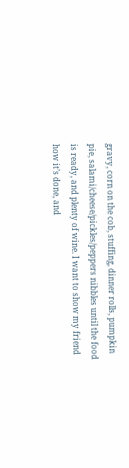gravy, corn on the cob, stuffing, dinner rolls, pumpkin pie, salami/cheese/pickles/peppers nibbles until the food is ready, and plenty of wine. I want to show my friend how it’s done, and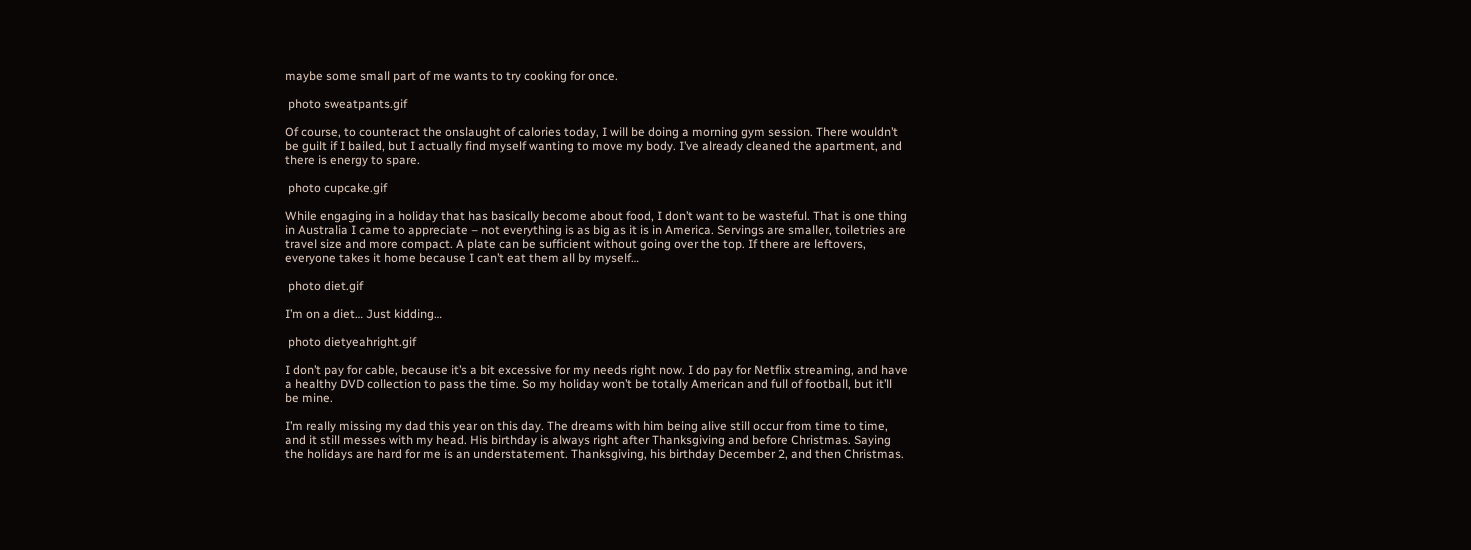maybe some small part of me wants to try cooking for once.

 photo sweatpants.gif

Of course, to counteract the onslaught of calories today, I will be doing a morning gym session. There wouldn’t be guilt if I bailed, but I actually find myself wanting to move my body. I’ve already cleaned the apartment, and there is energy to spare.

 photo cupcake.gif

While engaging in a holiday that has basically become about food, I don’t want to be wasteful. That is one thing in Australia I came to appreciate – not everything is as big as it is in America. Servings are smaller, toiletries are travel size and more compact. A plate can be sufficient without going over the top. If there are leftovers, everyone takes it home because I can’t eat them all by myself…

 photo diet.gif

I’m on a diet… Just kidding…

 photo dietyeahright.gif

I don’t pay for cable, because it’s a bit excessive for my needs right now. I do pay for Netflix streaming, and have a healthy DVD collection to pass the time. So my holiday won’t be totally American and full of football, but it’ll be mine.

I’m really missing my dad this year on this day. The dreams with him being alive still occur from time to time, and it still messes with my head. His birthday is always right after Thanksgiving and before Christmas. Saying the holidays are hard for me is an understatement. Thanksgiving, his birthday December 2, and then Christmas.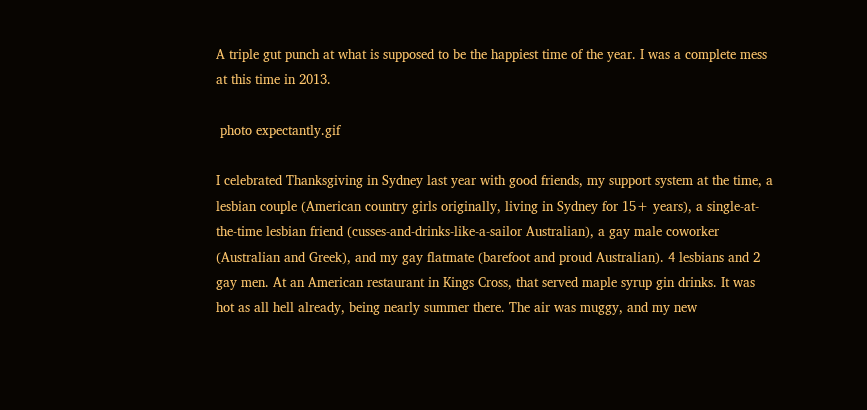A triple gut punch at what is supposed to be the happiest time of the year. I was a complete mess at this time in 2013.

 photo expectantly.gif

I celebrated Thanksgiving in Sydney last year with good friends, my support system at the time, a lesbian couple (American country girls originally, living in Sydney for 15+ years), a single-at-the-time lesbian friend (cusses-and-drinks-like-a-sailor Australian), a gay male coworker (Australian and Greek), and my gay flatmate (barefoot and proud Australian). 4 lesbians and 2 gay men. At an American restaurant in Kings Cross, that served maple syrup gin drinks. It was hot as all hell already, being nearly summer there. The air was muggy, and my new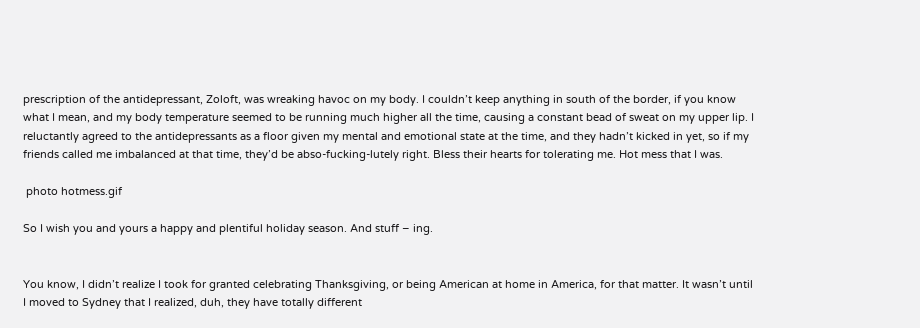prescription of the antidepressant, Zoloft, was wreaking havoc on my body. I couldn’t keep anything in south of the border, if you know what I mean, and my body temperature seemed to be running much higher all the time, causing a constant bead of sweat on my upper lip. I reluctantly agreed to the antidepressants as a floor given my mental and emotional state at the time, and they hadn’t kicked in yet, so if my friends called me imbalanced at that time, they’d be abso-fucking-lutely right. Bless their hearts for tolerating me. Hot mess that I was.

 photo hotmess.gif

So I wish you and yours a happy and plentiful holiday season. And stuff – ing.


You know, I didn’t realize I took for granted celebrating Thanksgiving, or being American at home in America, for that matter. It wasn’t until I moved to Sydney that I realized, duh, they have totally different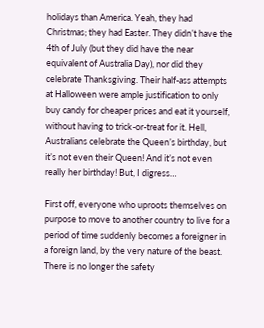holidays than America. Yeah, they had Christmas; they had Easter. They didn’t have the 4th of July (but they did have the near equivalent of Australia Day), nor did they celebrate Thanksgiving. Their half-ass attempts at Halloween were ample justification to only buy candy for cheaper prices and eat it yourself, without having to trick-or-treat for it. Hell, Australians celebrate the Queen’s birthday, but it’s not even their Queen! And it’s not even really her birthday! But, I digress…

First off, everyone who uproots themselves on purpose to move to another country to live for a period of time suddenly becomes a foreigner in a foreign land, by the very nature of the beast. There is no longer the safety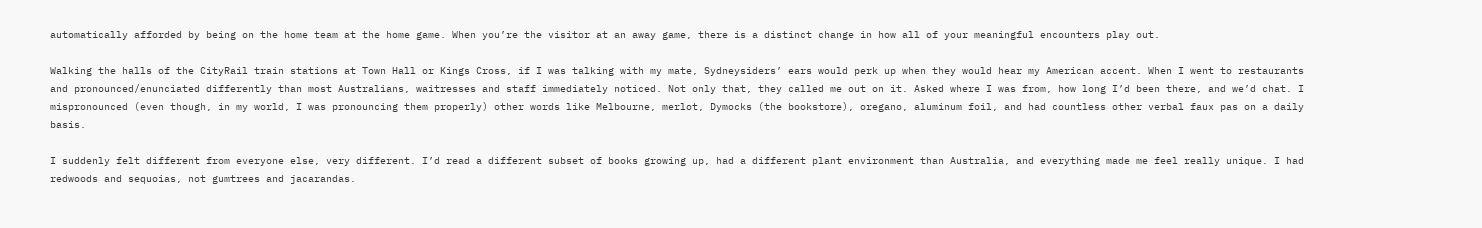automatically afforded by being on the home team at the home game. When you’re the visitor at an away game, there is a distinct change in how all of your meaningful encounters play out.

Walking the halls of the CityRail train stations at Town Hall or Kings Cross, if I was talking with my mate, Sydneysiders’ ears would perk up when they would hear my American accent. When I went to restaurants and pronounced/enunciated differently than most Australians, waitresses and staff immediately noticed. Not only that, they called me out on it. Asked where I was from, how long I’d been there, and we’d chat. I mispronounced (even though, in my world, I was pronouncing them properly) other words like Melbourne, merlot, Dymocks (the bookstore), oregano, aluminum foil, and had countless other verbal faux pas on a daily basis.

I suddenly felt different from everyone else, very different. I’d read a different subset of books growing up, had a different plant environment than Australia, and everything made me feel really unique. I had redwoods and sequoias, not gumtrees and jacarandas.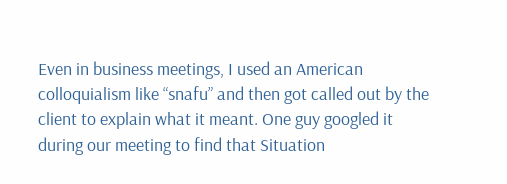Even in business meetings, I used an American colloquialism like “snafu” and then got called out by the client to explain what it meant. One guy googled it during our meeting to find that Situation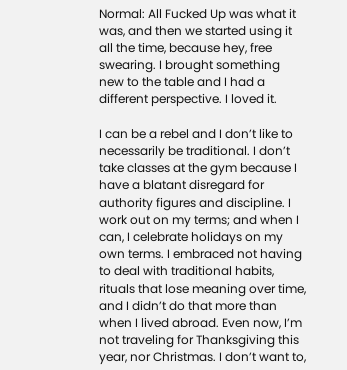Normal: All Fucked Up was what it was, and then we started using it all the time, because hey, free swearing. I brought something new to the table and I had a different perspective. I loved it.

I can be a rebel and I don’t like to necessarily be traditional. I don’t take classes at the gym because I have a blatant disregard for authority figures and discipline. I work out on my terms; and when I can, I celebrate holidays on my own terms. I embraced not having to deal with traditional habits, rituals that lose meaning over time, and I didn’t do that more than when I lived abroad. Even now, I’m not traveling for Thanksgiving this year, nor Christmas. I don’t want to,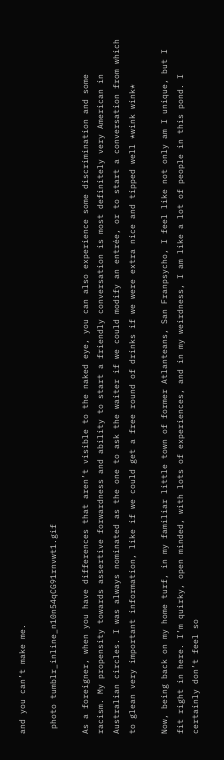and you can’t make me.

 photo tumblr_inline_n10n54qCG91rnvwt1.gif

As a foreigner, when you have differences that aren’t visible to the naked eye, you can also experience some discrimination and some racism. My propensity towards assertive forwardness and ability to start a friendly conversation is most definitely very American in Australian circles. I was always nominated as the one to ask the waiter if we could modify an entrée, or to start a conversation from which to glean very important information, like if we could get a free round of drinks if we were extra nice and tipped well *wink wink*

Now, being back on my home turf, in my familiar little town of former Atlanteans, San Franpsycho, I feel like not only am I unique, but I fit right in here. I’m quirky, open minded, with lots of experiences, and in my weirdness, I am like a lot of people in this pond. I certainly don’t feel so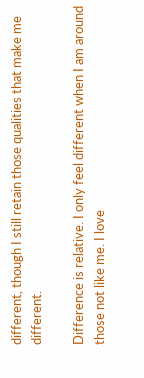different, though I still retain those qualities that make me different.

Difference is relative. I only feel different when I am around those not like me. I love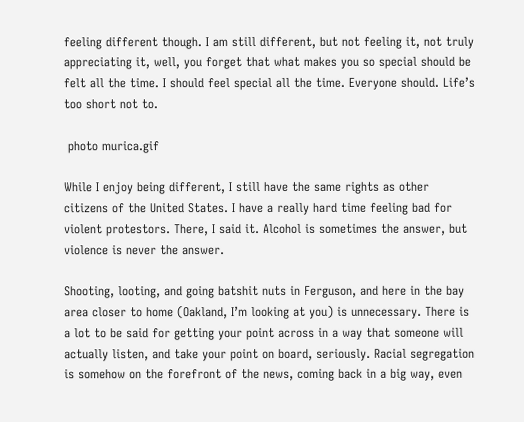feeling different though. I am still different, but not feeling it, not truly appreciating it, well, you forget that what makes you so special should be felt all the time. I should feel special all the time. Everyone should. Life’s too short not to.

 photo murica.gif

While I enjoy being different, I still have the same rights as other citizens of the United States. I have a really hard time feeling bad for violent protestors. There, I said it. Alcohol is sometimes the answer, but violence is never the answer.

Shooting, looting, and going batshit nuts in Ferguson, and here in the bay area closer to home (Oakland, I’m looking at you) is unnecessary. There is a lot to be said for getting your point across in a way that someone will actually listen, and take your point on board, seriously. Racial segregation is somehow on the forefront of the news, coming back in a big way, even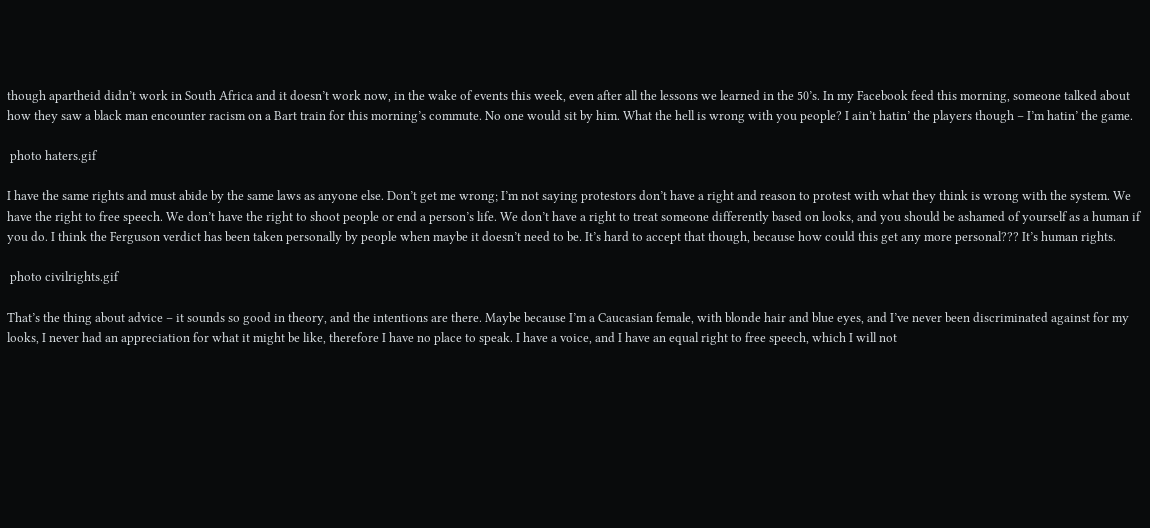though apartheid didn’t work in South Africa and it doesn’t work now, in the wake of events this week, even after all the lessons we learned in the 50’s. In my Facebook feed this morning, someone talked about how they saw a black man encounter racism on a Bart train for this morning’s commute. No one would sit by him. What the hell is wrong with you people? I ain’t hatin’ the players though – I’m hatin’ the game.

 photo haters.gif

I have the same rights and must abide by the same laws as anyone else. Don’t get me wrong; I’m not saying protestors don’t have a right and reason to protest with what they think is wrong with the system. We have the right to free speech. We don’t have the right to shoot people or end a person’s life. We don’t have a right to treat someone differently based on looks, and you should be ashamed of yourself as a human if you do. I think the Ferguson verdict has been taken personally by people when maybe it doesn’t need to be. It’s hard to accept that though, because how could this get any more personal??? It’s human rights.

 photo civilrights.gif

That’s the thing about advice – it sounds so good in theory, and the intentions are there. Maybe because I’m a Caucasian female, with blonde hair and blue eyes, and I’ve never been discriminated against for my looks, I never had an appreciation for what it might be like, therefore I have no place to speak. I have a voice, and I have an equal right to free speech, which I will not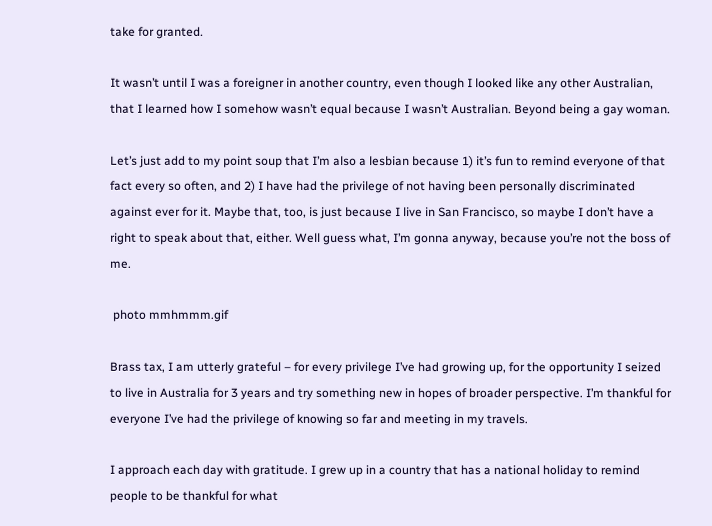take for granted.

It wasn’t until I was a foreigner in another country, even though I looked like any other Australian, that I learned how I somehow wasn’t equal because I wasn’t Australian. Beyond being a gay woman.

Let’s just add to my point soup that I’m also a lesbian because 1) it’s fun to remind everyone of that fact every so often, and 2) I have had the privilege of not having been personally discriminated against ever for it. Maybe that, too, is just because I live in San Francisco, so maybe I don’t have a right to speak about that, either. Well guess what, I’m gonna anyway, because you’re not the boss of me.

 photo mmhmmm.gif

Brass tax, I am utterly grateful – for every privilege I’ve had growing up, for the opportunity I seized to live in Australia for 3 years and try something new in hopes of broader perspective. I’m thankful for everyone I’ve had the privilege of knowing so far and meeting in my travels.

I approach each day with gratitude. I grew up in a country that has a national holiday to remind people to be thankful for what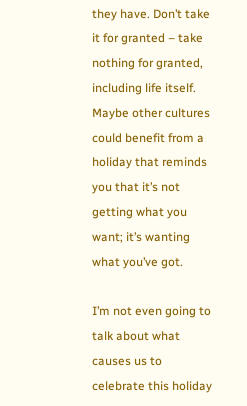they have. Don’t take it for granted – take nothing for granted, including life itself. Maybe other cultures could benefit from a holiday that reminds you that it’s not getting what you want; it’s wanting what you’ve got.

I’m not even going to talk about what causes us to celebrate this holiday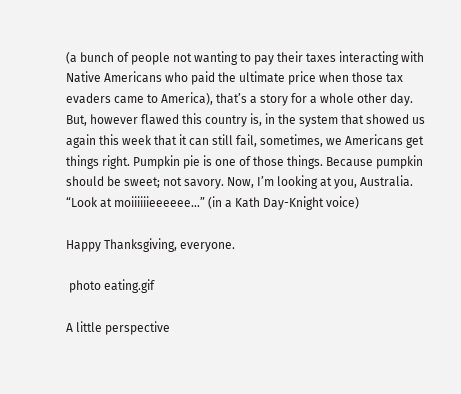(a bunch of people not wanting to pay their taxes interacting with Native Americans who paid the ultimate price when those tax evaders came to America), that’s a story for a whole other day. But, however flawed this country is, in the system that showed us again this week that it can still fail, sometimes, we Americans get things right. Pumpkin pie is one of those things. Because pumpkin should be sweet; not savory. Now, I’m looking at you, Australia. “Look at moiiiiiieeeeee…” (in a Kath Day-Knight voice)

Happy Thanksgiving, everyone.

 photo eating.gif

A little perspective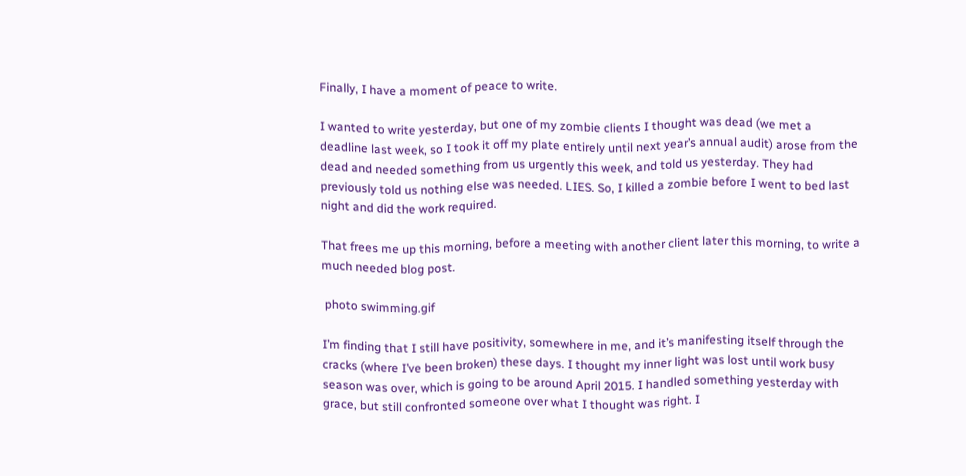Finally, I have a moment of peace to write.

I wanted to write yesterday, but one of my zombie clients I thought was dead (we met a deadline last week, so I took it off my plate entirely until next year’s annual audit) arose from the dead and needed something from us urgently this week, and told us yesterday. They had previously told us nothing else was needed. LIES. So, I killed a zombie before I went to bed last night and did the work required.

That frees me up this morning, before a meeting with another client later this morning, to write a much needed blog post.

 photo swimming.gif

I’m finding that I still have positivity, somewhere in me, and it’s manifesting itself through the cracks (where I’ve been broken) these days. I thought my inner light was lost until work busy season was over, which is going to be around April 2015. I handled something yesterday with grace, but still confronted someone over what I thought was right. I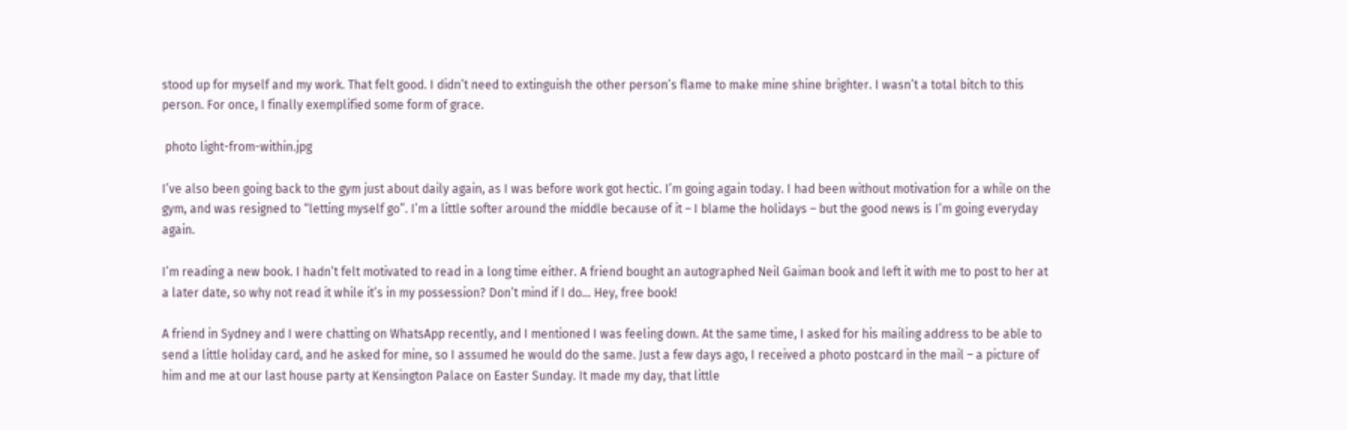stood up for myself and my work. That felt good. I didn’t need to extinguish the other person’s flame to make mine shine brighter. I wasn’t a total bitch to this person. For once, I finally exemplified some form of grace.

 photo light-from-within.jpg

I’ve also been going back to the gym just about daily again, as I was before work got hectic. I’m going again today. I had been without motivation for a while on the gym, and was resigned to “letting myself go”. I’m a little softer around the middle because of it – I blame the holidays – but the good news is I’m going everyday again.

I’m reading a new book. I hadn’t felt motivated to read in a long time either. A friend bought an autographed Neil Gaiman book and left it with me to post to her at a later date, so why not read it while it’s in my possession? Don’t mind if I do… Hey, free book!

A friend in Sydney and I were chatting on WhatsApp recently, and I mentioned I was feeling down. At the same time, I asked for his mailing address to be able to send a little holiday card, and he asked for mine, so I assumed he would do the same. Just a few days ago, I received a photo postcard in the mail – a picture of him and me at our last house party at Kensington Palace on Easter Sunday. It made my day, that little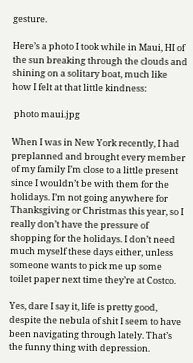gesture.

Here’s a photo I took while in Maui, HI of the sun breaking through the clouds and shining on a solitary boat, much like how I felt at that little kindness:

 photo maui.jpg

When I was in New York recently, I had preplanned and brought every member of my family I’m close to a little present since I wouldn’t be with them for the holidays. I’m not going anywhere for Thanksgiving or Christmas this year, so I really don’t have the pressure of shopping for the holidays. I don’t need much myself these days either, unless someone wants to pick me up some toilet paper next time they’re at Costco.

Yes, dare I say it, life is pretty good, despite the nebula of shit I seem to have been navigating through lately. That’s the funny thing with depression.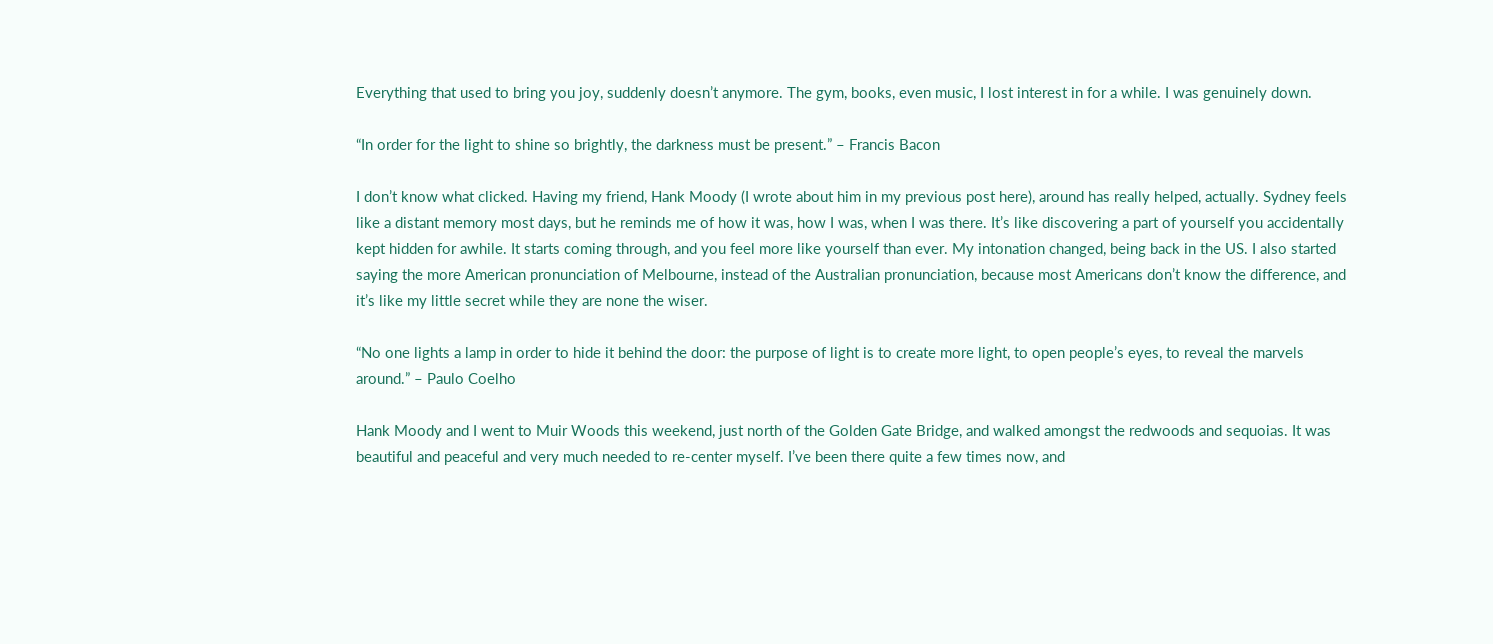Everything that used to bring you joy, suddenly doesn’t anymore. The gym, books, even music, I lost interest in for a while. I was genuinely down.

“In order for the light to shine so brightly, the darkness must be present.” – Francis Bacon

I don’t know what clicked. Having my friend, Hank Moody (I wrote about him in my previous post here), around has really helped, actually. Sydney feels like a distant memory most days, but he reminds me of how it was, how I was, when I was there. It’s like discovering a part of yourself you accidentally kept hidden for awhile. It starts coming through, and you feel more like yourself than ever. My intonation changed, being back in the US. I also started saying the more American pronunciation of Melbourne, instead of the Australian pronunciation, because most Americans don’t know the difference, and it’s like my little secret while they are none the wiser.

“No one lights a lamp in order to hide it behind the door: the purpose of light is to create more light, to open people’s eyes, to reveal the marvels around.” – Paulo Coelho

Hank Moody and I went to Muir Woods this weekend, just north of the Golden Gate Bridge, and walked amongst the redwoods and sequoias. It was beautiful and peaceful and very much needed to re-center myself. I’ve been there quite a few times now, and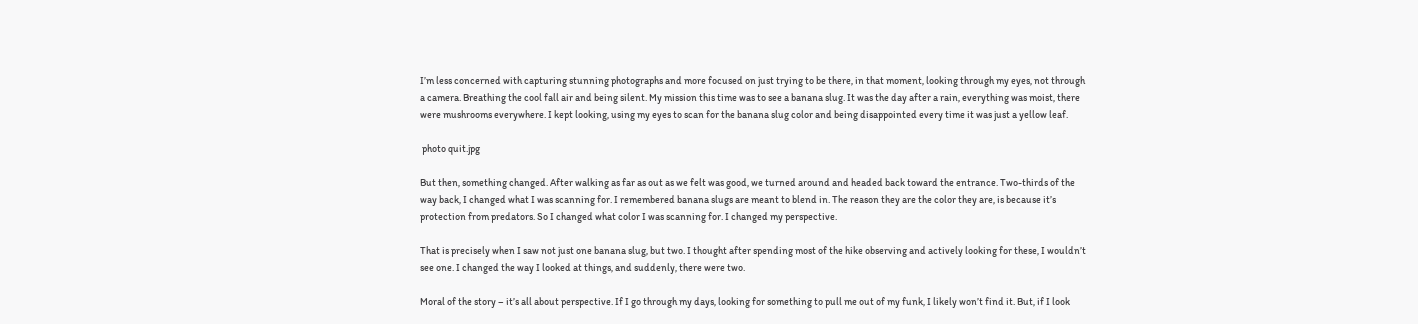I’m less concerned with capturing stunning photographs and more focused on just trying to be there, in that moment, looking through my eyes, not through a camera. Breathing the cool fall air and being silent. My mission this time was to see a banana slug. It was the day after a rain, everything was moist, there were mushrooms everywhere. I kept looking, using my eyes to scan for the banana slug color and being disappointed every time it was just a yellow leaf.

 photo quit.jpg

But then, something changed. After walking as far as out as we felt was good, we turned around and headed back toward the entrance. Two-thirds of the way back, I changed what I was scanning for. I remembered banana slugs are meant to blend in. The reason they are the color they are, is because it’s protection from predators. So I changed what color I was scanning for. I changed my perspective.

That is precisely when I saw not just one banana slug, but two. I thought after spending most of the hike observing and actively looking for these, I wouldn’t see one. I changed the way I looked at things, and suddenly, there were two.

Moral of the story – it’s all about perspective. If I go through my days, looking for something to pull me out of my funk, I likely won’t find it. But, if I look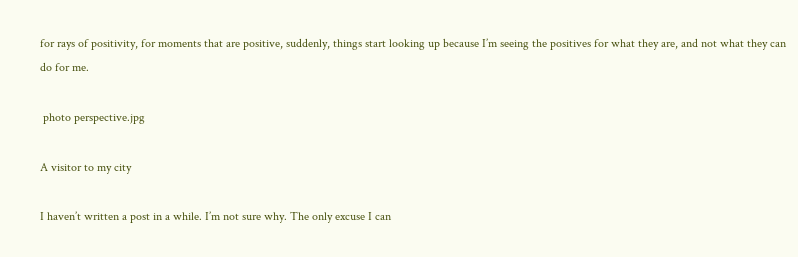for rays of positivity, for moments that are positive, suddenly, things start looking up because I’m seeing the positives for what they are, and not what they can do for me.

 photo perspective.jpg

A visitor to my city

I haven’t written a post in a while. I’m not sure why. The only excuse I can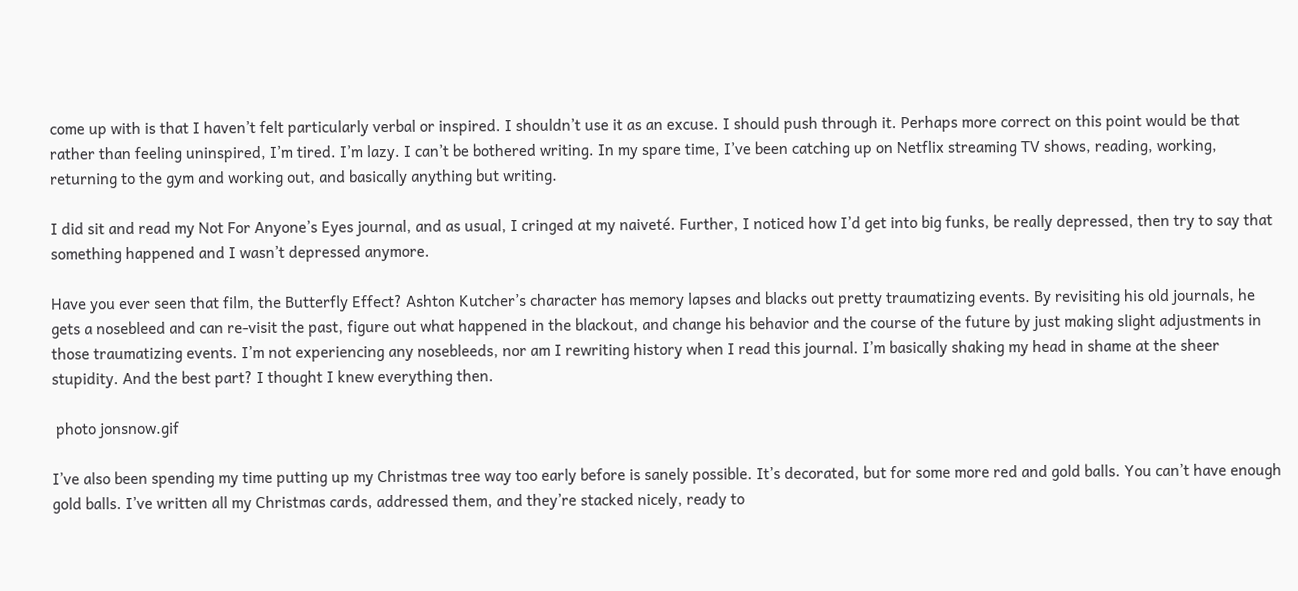come up with is that I haven’t felt particularly verbal or inspired. I shouldn’t use it as an excuse. I should push through it. Perhaps more correct on this point would be that rather than feeling uninspired, I’m tired. I’m lazy. I can’t be bothered writing. In my spare time, I’ve been catching up on Netflix streaming TV shows, reading, working, returning to the gym and working out, and basically anything but writing.

I did sit and read my Not For Anyone’s Eyes journal, and as usual, I cringed at my naiveté. Further, I noticed how I’d get into big funks, be really depressed, then try to say that something happened and I wasn’t depressed anymore.

Have you ever seen that film, the Butterfly Effect? Ashton Kutcher’s character has memory lapses and blacks out pretty traumatizing events. By revisiting his old journals, he gets a nosebleed and can re-visit the past, figure out what happened in the blackout, and change his behavior and the course of the future by just making slight adjustments in those traumatizing events. I’m not experiencing any nosebleeds, nor am I rewriting history when I read this journal. I’m basically shaking my head in shame at the sheer stupidity. And the best part? I thought I knew everything then.

 photo jonsnow.gif

I’ve also been spending my time putting up my Christmas tree way too early before is sanely possible. It’s decorated, but for some more red and gold balls. You can’t have enough gold balls. I’ve written all my Christmas cards, addressed them, and they’re stacked nicely, ready to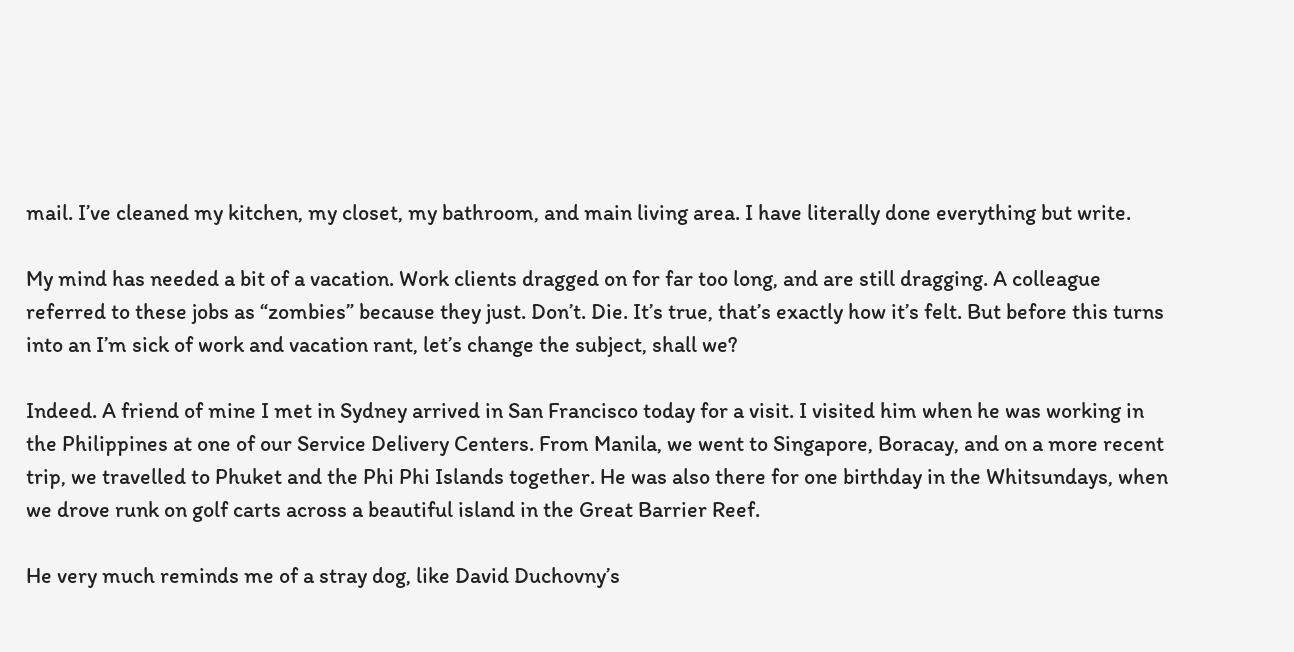mail. I’ve cleaned my kitchen, my closet, my bathroom, and main living area. I have literally done everything but write.

My mind has needed a bit of a vacation. Work clients dragged on for far too long, and are still dragging. A colleague referred to these jobs as “zombies” because they just. Don’t. Die. It’s true, that’s exactly how it’s felt. But before this turns into an I’m sick of work and vacation rant, let’s change the subject, shall we?

Indeed. A friend of mine I met in Sydney arrived in San Francisco today for a visit. I visited him when he was working in the Philippines at one of our Service Delivery Centers. From Manila, we went to Singapore, Boracay, and on a more recent trip, we travelled to Phuket and the Phi Phi Islands together. He was also there for one birthday in the Whitsundays, when we drove runk on golf carts across a beautiful island in the Great Barrier Reef.

He very much reminds me of a stray dog, like David Duchovny’s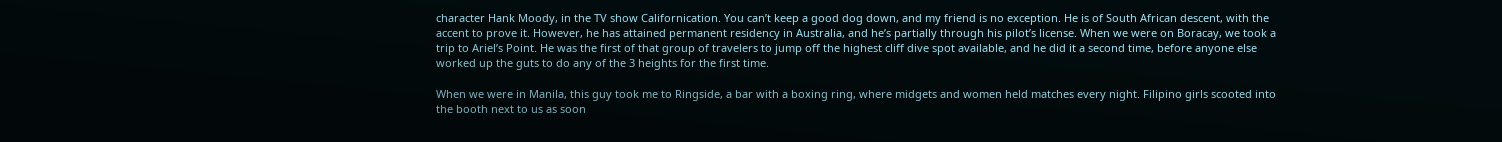character Hank Moody, in the TV show Californication. You can’t keep a good dog down, and my friend is no exception. He is of South African descent, with the accent to prove it. However, he has attained permanent residency in Australia, and he’s partially through his pilot’s license. When we were on Boracay, we took a trip to Ariel’s Point. He was the first of that group of travelers to jump off the highest cliff dive spot available, and he did it a second time, before anyone else worked up the guts to do any of the 3 heights for the first time.

When we were in Manila, this guy took me to Ringside, a bar with a boxing ring, where midgets and women held matches every night. Filipino girls scooted into the booth next to us as soon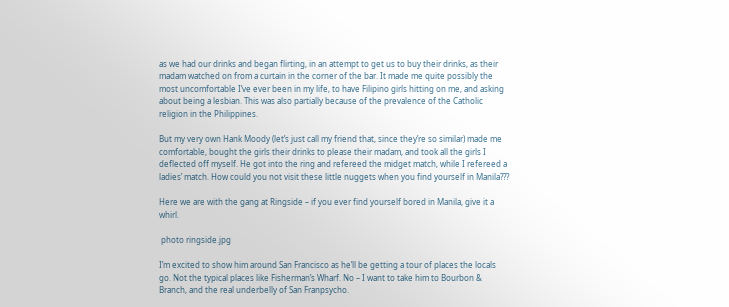as we had our drinks and began flirting, in an attempt to get us to buy their drinks, as their madam watched on from a curtain in the corner of the bar. It made me quite possibly the most uncomfortable I’ve ever been in my life, to have Filipino girls hitting on me, and asking about being a lesbian. This was also partially because of the prevalence of the Catholic religion in the Philippines.

But my very own Hank Moody (let’s just call my friend that, since they’re so similar) made me comfortable, bought the girls their drinks to please their madam, and took all the girls I deflected off myself. He got into the ring and refereed the midget match, while I refereed a ladies’ match. How could you not visit these little nuggets when you find yourself in Manila???

Here we are with the gang at Ringside – if you ever find yourself bored in Manila, give it a whirl.

 photo ringside.jpg

I’m excited to show him around San Francisco as he’ll be getting a tour of places the locals go. Not the typical places like Fisherman’s Wharf. No – I want to take him to Bourbon & Branch, and the real underbelly of San Franpsycho.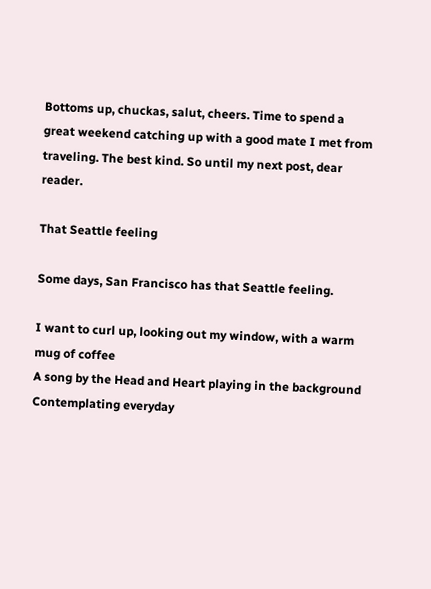Bottoms up, chuckas, salut, cheers. Time to spend a great weekend catching up with a good mate I met from traveling. The best kind. So until my next post, dear reader.

That Seattle feeling

Some days, San Francisco has that Seattle feeling.

I want to curl up, looking out my window, with a warm mug of coffee
A song by the Head and Heart playing in the background
Contemplating everyday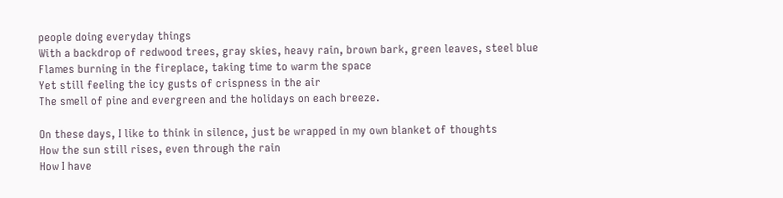people doing everyday things
With a backdrop of redwood trees, gray skies, heavy rain, brown bark, green leaves, steel blue
Flames burning in the fireplace, taking time to warm the space
Yet still feeling the icy gusts of crispness in the air
The smell of pine and evergreen and the holidays on each breeze.

On these days, I like to think in silence, just be wrapped in my own blanket of thoughts
How the sun still rises, even through the rain
How I have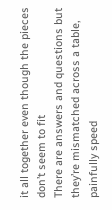it all together even though the pieces don’t seem to fit
There are answers and questions but they’re mismatched across a table, painfully speed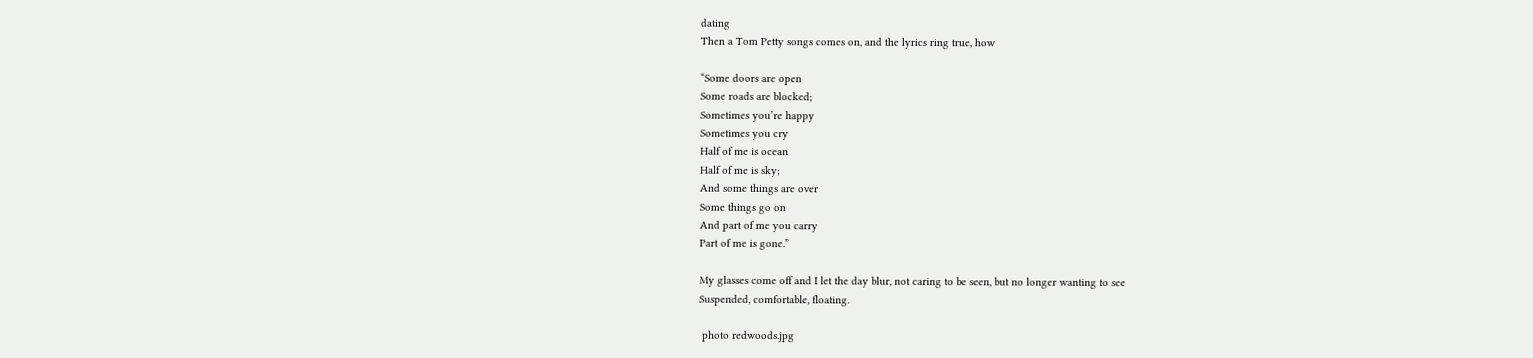dating
Then a Tom Petty songs comes on, and the lyrics ring true, how

“Some doors are open
Some roads are blocked;
Sometimes you’re happy
Sometimes you cry
Half of me is ocean
Half of me is sky;
And some things are over
Some things go on
And part of me you carry
Part of me is gone.”

My glasses come off and I let the day blur, not caring to be seen, but no longer wanting to see
Suspended, comfortable, floating.

 photo redwoods.jpg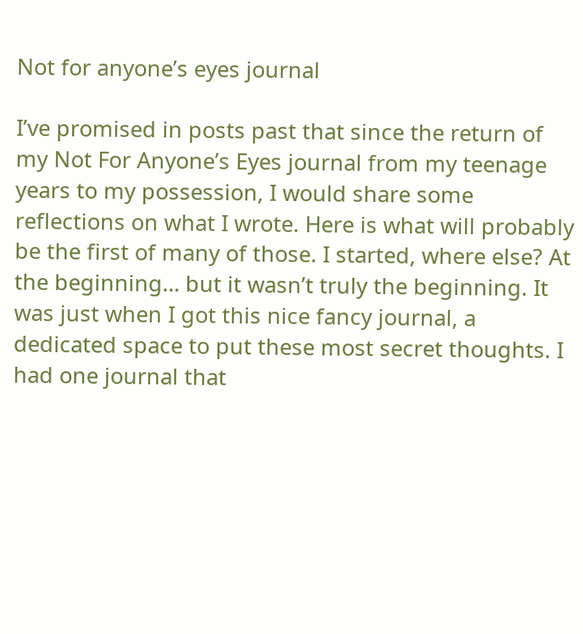Not for anyone’s eyes journal

I’ve promised in posts past that since the return of my Not For Anyone’s Eyes journal from my teenage years to my possession, I would share some reflections on what I wrote. Here is what will probably be the first of many of those. I started, where else? At the beginning… but it wasn’t truly the beginning. It was just when I got this nice fancy journal, a dedicated space to put these most secret thoughts. I had one journal that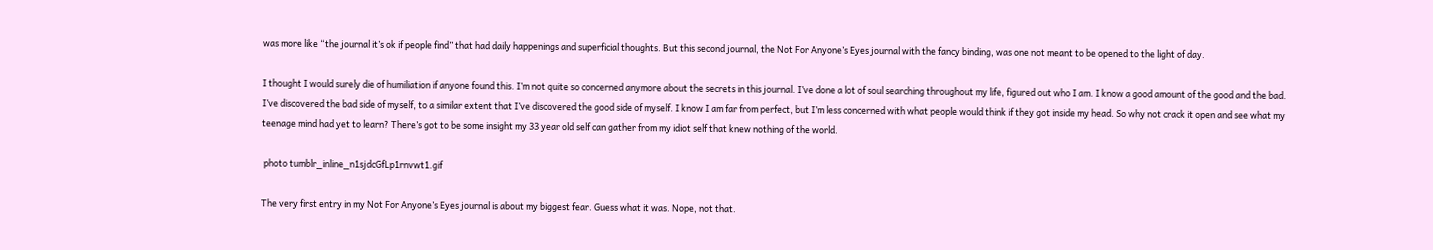was more like “the journal it’s ok if people find” that had daily happenings and superficial thoughts. But this second journal, the Not For Anyone’s Eyes journal with the fancy binding, was one not meant to be opened to the light of day.

I thought I would surely die of humiliation if anyone found this. I’m not quite so concerned anymore about the secrets in this journal. I’ve done a lot of soul searching throughout my life, figured out who I am. I know a good amount of the good and the bad. I’ve discovered the bad side of myself, to a similar extent that I’ve discovered the good side of myself. I know I am far from perfect, but I’m less concerned with what people would think if they got inside my head. So why not crack it open and see what my teenage mind had yet to learn? There’s got to be some insight my 33 year old self can gather from my idiot self that knew nothing of the world.

 photo tumblr_inline_n1sjdcGfLp1rnvwt1.gif

The very first entry in my Not For Anyone’s Eyes journal is about my biggest fear. Guess what it was. Nope, not that.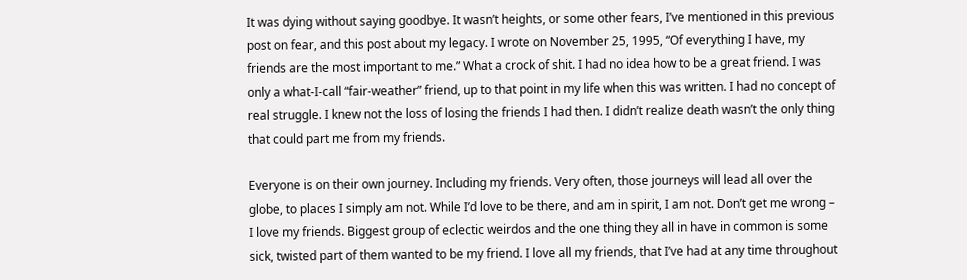It was dying without saying goodbye. It wasn’t heights, or some other fears, I’ve mentioned in this previous post on fear, and this post about my legacy. I wrote on November 25, 1995, “Of everything I have, my friends are the most important to me.” What a crock of shit. I had no idea how to be a great friend. I was only a what-I-call “fair-weather” friend, up to that point in my life when this was written. I had no concept of real struggle. I knew not the loss of losing the friends I had then. I didn’t realize death wasn’t the only thing that could part me from my friends.

Everyone is on their own journey. Including my friends. Very often, those journeys will lead all over the globe, to places I simply am not. While I’d love to be there, and am in spirit, I am not. Don’t get me wrong – I love my friends. Biggest group of eclectic weirdos and the one thing they all in have in common is some sick, twisted part of them wanted to be my friend. I love all my friends, that I’ve had at any time throughout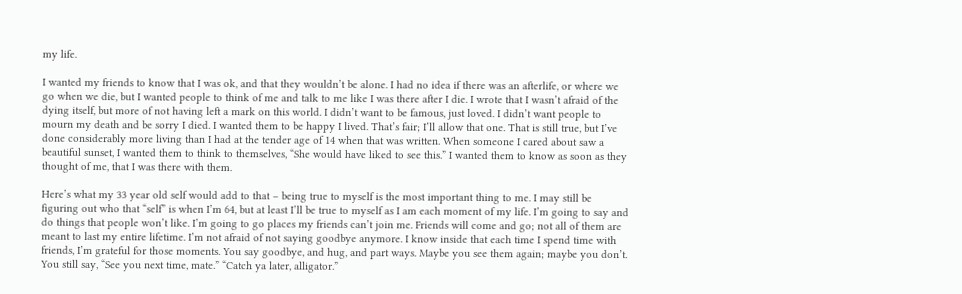my life.

I wanted my friends to know that I was ok, and that they wouldn’t be alone. I had no idea if there was an afterlife, or where we go when we die, but I wanted people to think of me and talk to me like I was there after I die. I wrote that I wasn’t afraid of the dying itself, but more of not having left a mark on this world. I didn’t want to be famous, just loved. I didn’t want people to mourn my death and be sorry I died. I wanted them to be happy I lived. That’s fair; I’ll allow that one. That is still true, but I’ve done considerably more living than I had at the tender age of 14 when that was written. When someone I cared about saw a beautiful sunset, I wanted them to think to themselves, “She would have liked to see this.” I wanted them to know as soon as they thought of me, that I was there with them.

Here’s what my 33 year old self would add to that – being true to myself is the most important thing to me. I may still be figuring out who that “self” is when I’m 64, but at least I’ll be true to myself as I am each moment of my life. I’m going to say and do things that people won’t like. I’m going to go places my friends can’t join me. Friends will come and go; not all of them are meant to last my entire lifetime. I’m not afraid of not saying goodbye anymore. I know inside that each time I spend time with friends, I’m grateful for those moments. You say goodbye, and hug, and part ways. Maybe you see them again; maybe you don’t. You still say, “See you next time, mate.” “Catch ya later, alligator.”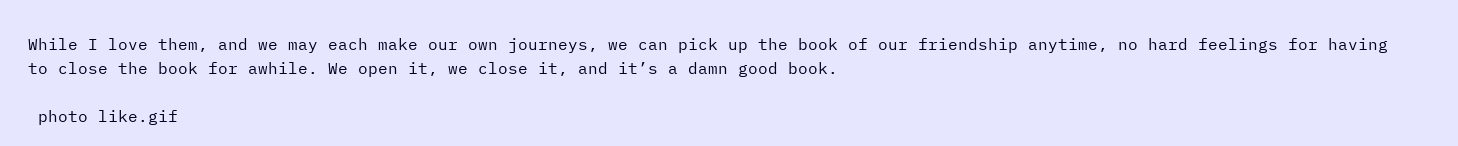While I love them, and we may each make our own journeys, we can pick up the book of our friendship anytime, no hard feelings for having to close the book for awhile. We open it, we close it, and it’s a damn good book.

 photo like.gif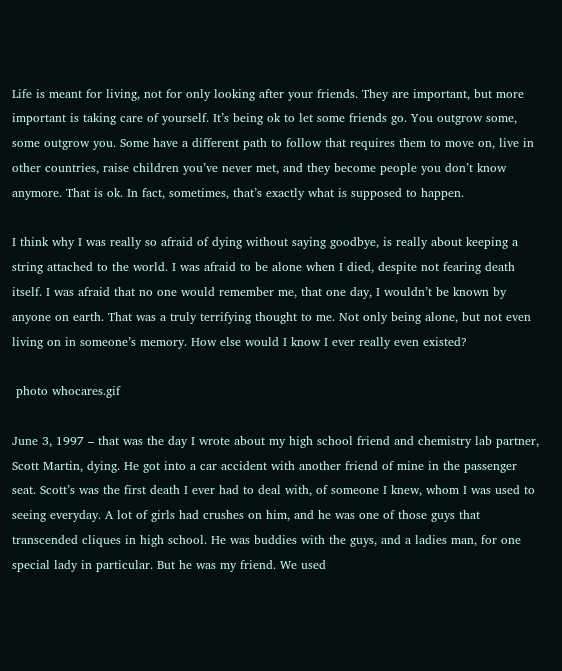Life is meant for living, not for only looking after your friends. They are important, but more important is taking care of yourself. It’s being ok to let some friends go. You outgrow some, some outgrow you. Some have a different path to follow that requires them to move on, live in other countries, raise children you’ve never met, and they become people you don’t know anymore. That is ok. In fact, sometimes, that’s exactly what is supposed to happen.

I think why I was really so afraid of dying without saying goodbye, is really about keeping a string attached to the world. I was afraid to be alone when I died, despite not fearing death itself. I was afraid that no one would remember me, that one day, I wouldn’t be known by anyone on earth. That was a truly terrifying thought to me. Not only being alone, but not even living on in someone’s memory. How else would I know I ever really even existed?

 photo whocares.gif

June 3, 1997 – that was the day I wrote about my high school friend and chemistry lab partner, Scott Martin, dying. He got into a car accident with another friend of mine in the passenger seat. Scott’s was the first death I ever had to deal with, of someone I knew, whom I was used to seeing everyday. A lot of girls had crushes on him, and he was one of those guys that transcended cliques in high school. He was buddies with the guys, and a ladies man, for one special lady in particular. But he was my friend. We used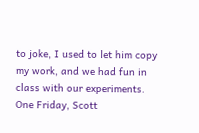to joke, I used to let him copy my work, and we had fun in class with our experiments. One Friday, Scott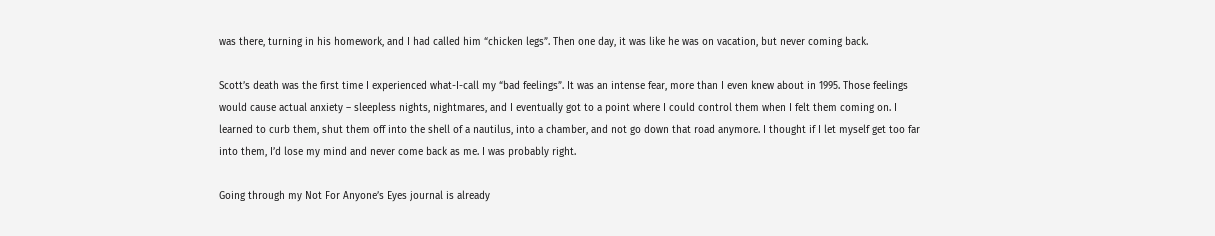was there, turning in his homework, and I had called him “chicken legs”. Then one day, it was like he was on vacation, but never coming back.

Scott’s death was the first time I experienced what-I-call my “bad feelings”. It was an intense fear, more than I even knew about in 1995. Those feelings would cause actual anxiety – sleepless nights, nightmares, and I eventually got to a point where I could control them when I felt them coming on. I learned to curb them, shut them off into the shell of a nautilus, into a chamber, and not go down that road anymore. I thought if I let myself get too far into them, I’d lose my mind and never come back as me. I was probably right.

Going through my Not For Anyone’s Eyes journal is already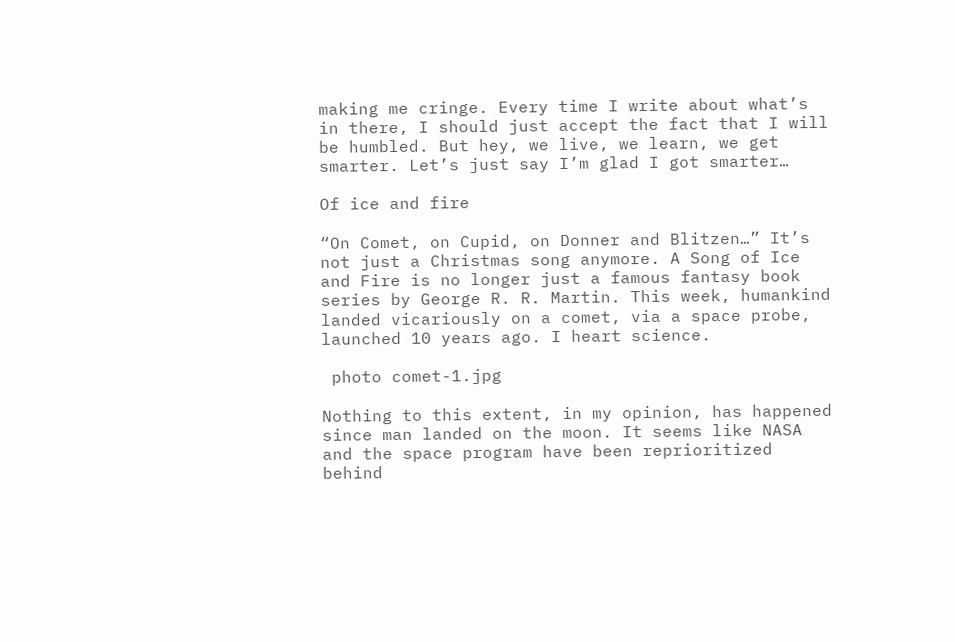making me cringe. Every time I write about what’s in there, I should just accept the fact that I will be humbled. But hey, we live, we learn, we get smarter. Let’s just say I’m glad I got smarter…

Of ice and fire

“On Comet, on Cupid, on Donner and Blitzen…” It’s not just a Christmas song anymore. A Song of Ice and Fire is no longer just a famous fantasy book series by George R. R. Martin. This week, humankind landed vicariously on a comet, via a space probe, launched 10 years ago. I heart science.

 photo comet-1.jpg

Nothing to this extent, in my opinion, has happened since man landed on the moon. It seems like NASA and the space program have been reprioritized behind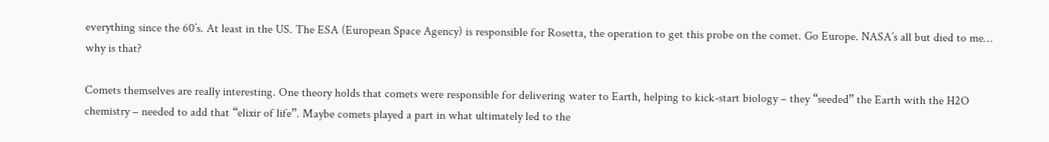everything since the 60’s. At least in the US. The ESA (European Space Agency) is responsible for Rosetta, the operation to get this probe on the comet. Go Europe. NASA’s all but died to me… why is that?

Comets themselves are really interesting. One theory holds that comets were responsible for delivering water to Earth, helping to kick-start biology – they “seeded” the Earth with the H2O chemistry – needed to add that “elixir of life”. Maybe comets played a part in what ultimately led to the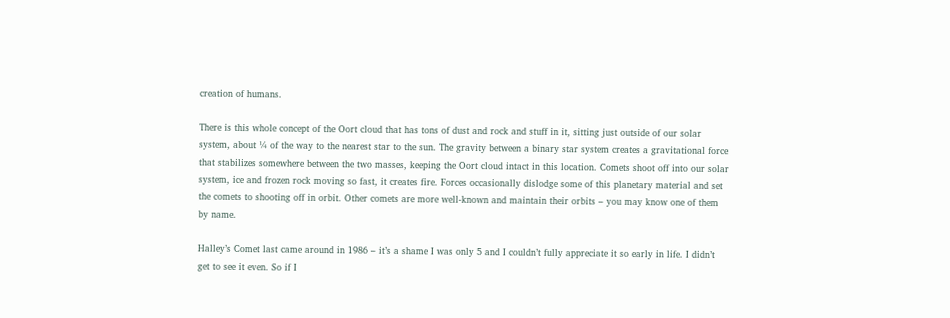creation of humans.

There is this whole concept of the Oort cloud that has tons of dust and rock and stuff in it, sitting just outside of our solar system, about ¼ of the way to the nearest star to the sun. The gravity between a binary star system creates a gravitational force that stabilizes somewhere between the two masses, keeping the Oort cloud intact in this location. Comets shoot off into our solar system, ice and frozen rock moving so fast, it creates fire. Forces occasionally dislodge some of this planetary material and set the comets to shooting off in orbit. Other comets are more well-known and maintain their orbits – you may know one of them by name.

Halley’s Comet last came around in 1986 – it’s a shame I was only 5 and I couldn’t fully appreciate it so early in life. I didn’t get to see it even. So if I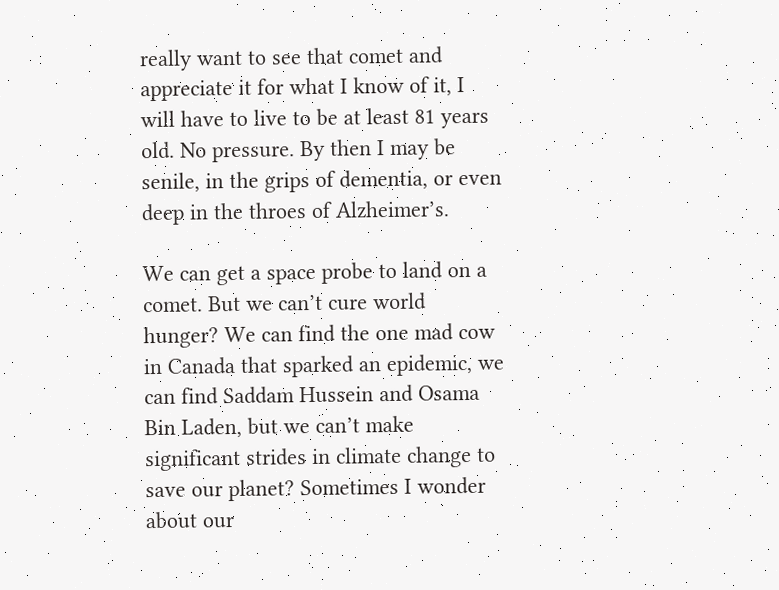really want to see that comet and appreciate it for what I know of it, I will have to live to be at least 81 years old. No pressure. By then I may be senile, in the grips of dementia, or even deep in the throes of Alzheimer’s.

We can get a space probe to land on a comet. But we can’t cure world hunger? We can find the one mad cow in Canada that sparked an epidemic, we can find Saddam Hussein and Osama Bin Laden, but we can’t make significant strides in climate change to save our planet? Sometimes I wonder about our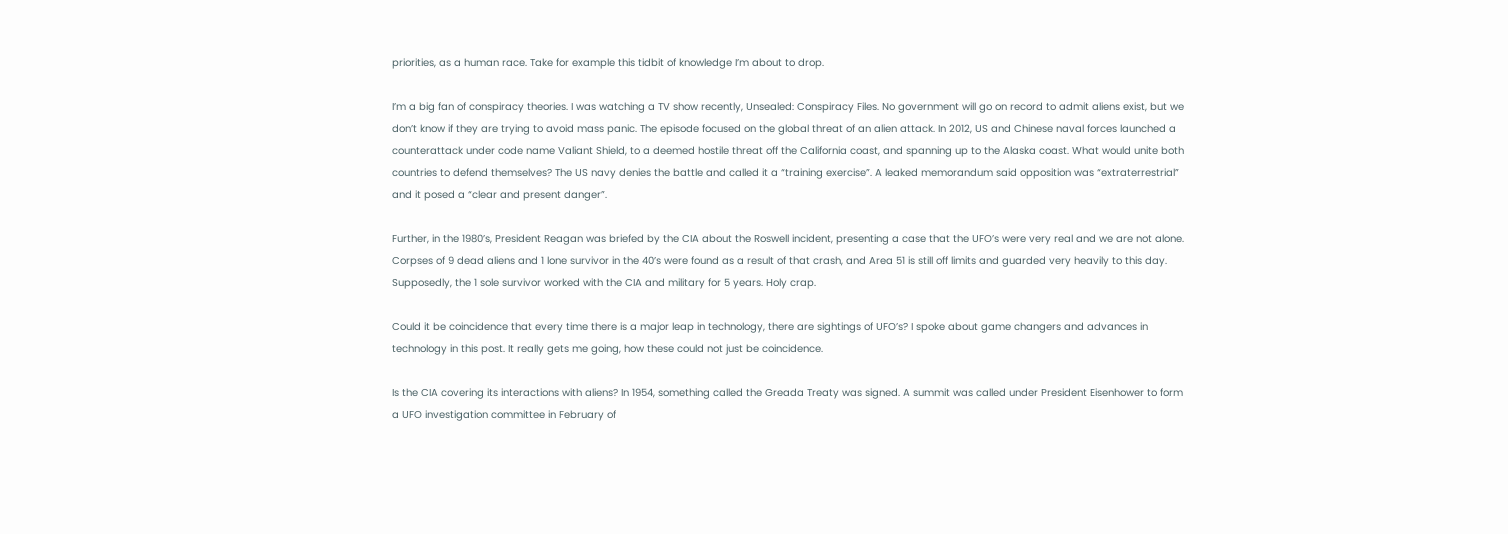priorities, as a human race. Take for example this tidbit of knowledge I’m about to drop.

I’m a big fan of conspiracy theories. I was watching a TV show recently, Unsealed: Conspiracy Files. No government will go on record to admit aliens exist, but we don’t know if they are trying to avoid mass panic. The episode focused on the global threat of an alien attack. In 2012, US and Chinese naval forces launched a counterattack under code name Valiant Shield, to a deemed hostile threat off the California coast, and spanning up to the Alaska coast. What would unite both countries to defend themselves? The US navy denies the battle and called it a “training exercise”. A leaked memorandum said opposition was “extraterrestrial” and it posed a “clear and present danger”.

Further, in the 1980’s, President Reagan was briefed by the CIA about the Roswell incident, presenting a case that the UFO’s were very real and we are not alone. Corpses of 9 dead aliens and 1 lone survivor in the 40’s were found as a result of that crash, and Area 51 is still off limits and guarded very heavily to this day. Supposedly, the 1 sole survivor worked with the CIA and military for 5 years. Holy crap.

Could it be coincidence that every time there is a major leap in technology, there are sightings of UFO’s? I spoke about game changers and advances in technology in this post. It really gets me going, how these could not just be coincidence.

Is the CIA covering its interactions with aliens? In 1954, something called the Greada Treaty was signed. A summit was called under President Eisenhower to form a UFO investigation committee in February of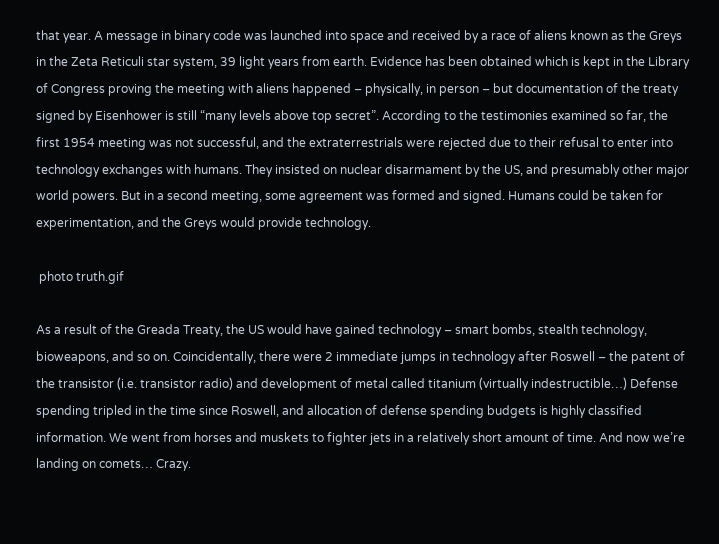that year. A message in binary code was launched into space and received by a race of aliens known as the Greys in the Zeta Reticuli star system, 39 light years from earth. Evidence has been obtained which is kept in the Library of Congress proving the meeting with aliens happened – physically, in person – but documentation of the treaty signed by Eisenhower is still “many levels above top secret”. According to the testimonies examined so far, the first 1954 meeting was not successful, and the extraterrestrials were rejected due to their refusal to enter into technology exchanges with humans. They insisted on nuclear disarmament by the US, and presumably other major world powers. But in a second meeting, some agreement was formed and signed. Humans could be taken for experimentation, and the Greys would provide technology.

 photo truth.gif

As a result of the Greada Treaty, the US would have gained technology – smart bombs, stealth technology, bioweapons, and so on. Coincidentally, there were 2 immediate jumps in technology after Roswell – the patent of the transistor (i.e. transistor radio) and development of metal called titanium (virtually indestructible…) Defense spending tripled in the time since Roswell, and allocation of defense spending budgets is highly classified information. We went from horses and muskets to fighter jets in a relatively short amount of time. And now we’re landing on comets… Crazy.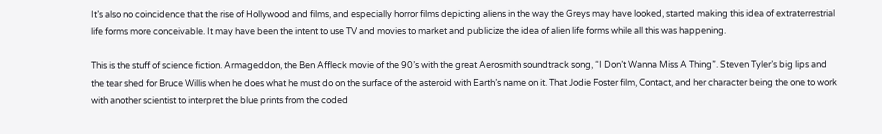It’s also no coincidence that the rise of Hollywood and films, and especially horror films depicting aliens in the way the Greys may have looked, started making this idea of extraterrestrial life forms more conceivable. It may have been the intent to use TV and movies to market and publicize the idea of alien life forms while all this was happening.

This is the stuff of science fiction. Armageddon, the Ben Affleck movie of the 90’s with the great Aerosmith soundtrack song, “I Don’t Wanna Miss A Thing”. Steven Tyler’s big lips and the tear shed for Bruce Willis when he does what he must do on the surface of the asteroid with Earth’s name on it. That Jodie Foster film, Contact, and her character being the one to work with another scientist to interpret the blue prints from the coded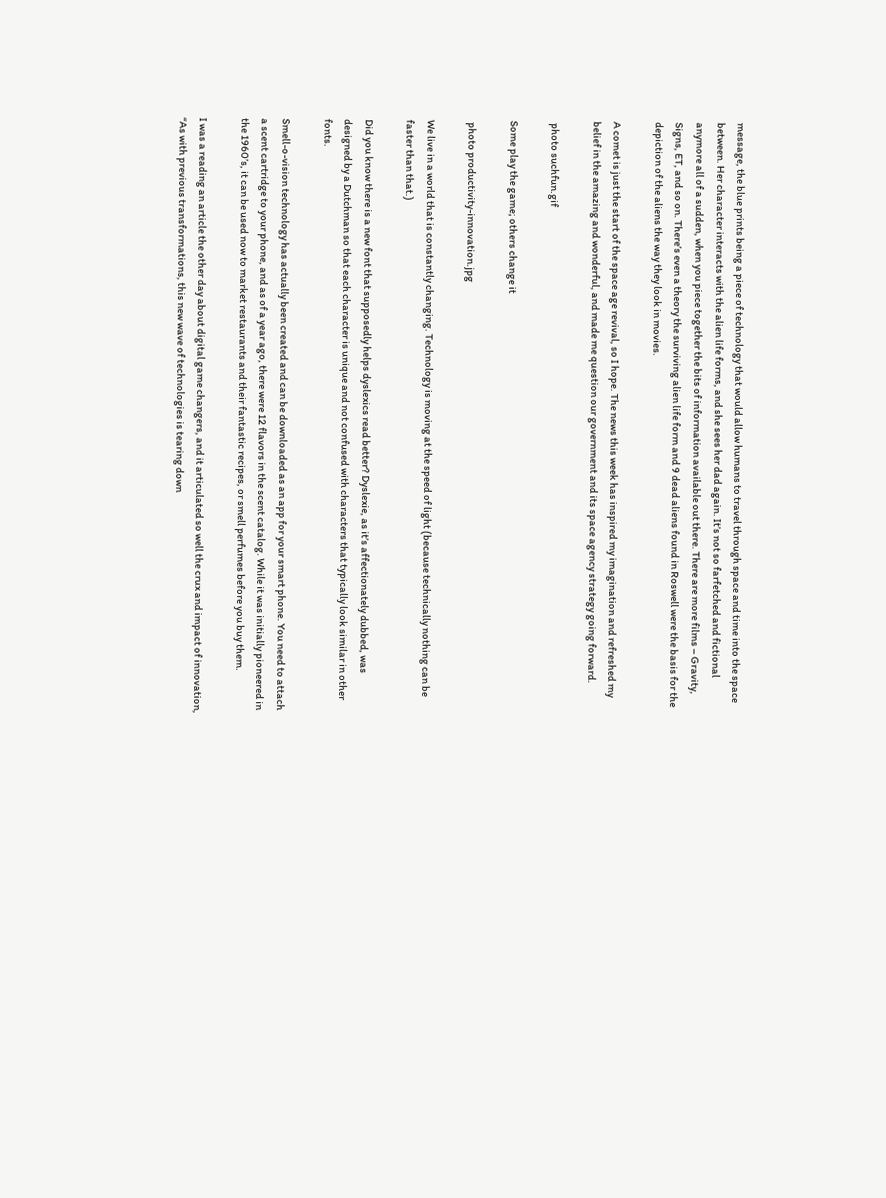message, the blue prints being a piece of technology that would allow humans to travel through space and time into the space between. Her character interacts with the alien life forms, and she sees her dad again. It’s not so farfetched and fictional anymore all of a sudden, when you piece together the bits of information available out there. There are more films – Gravity, Signs, ET, and so on. There’s even a theory the surviving alien life form and 9 dead aliens found in Roswell were the basis for the depiction of the aliens the way they look in movies.

A comet is just the start of the space age revival, so I hope. The news this week has inspired my imagination and refreshed my belief in the amazing and wonderful, and made me question our government and its space agency strategy going forward.

 photo suchfun.gif

Some play the game; others change it

 photo productivity-innovation.jpg

We live in a world that is constantly changing. Technology is moving at the speed of light (because technically nothing can be faster than that.)

Did you know there is a new font that supposedly helps dyslexics read better? Dyslexie, as it’s affectionately dubbed, was designed by a Dutchman so that each character is unique and not confused with characters that typically look similar in other fonts.

Smell-o-vision technology has actually been created and can be downloaded as an app for your smart phone. You need to attach a scent cartridge to your phone, and as of a year ago, there were 12 flavors in the scent catalog. While it was initially pioneered in the 1960’s, it can be used now to market restaurants and their fantastic recipes, or smell perfumes before you buy them.

I was a reading an article the other day about digital game changers, and it articulated so well the crux and impact of innovation, “As with previous transformations, this new wave of technologies is tearing down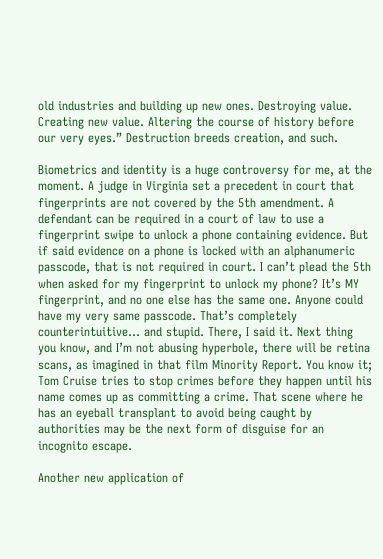old industries and building up new ones. Destroying value. Creating new value. Altering the course of history before our very eyes.” Destruction breeds creation, and such.

Biometrics and identity is a huge controversy for me, at the moment. A judge in Virginia set a precedent in court that fingerprints are not covered by the 5th amendment. A defendant can be required in a court of law to use a fingerprint swipe to unlock a phone containing evidence. But if said evidence on a phone is locked with an alphanumeric passcode, that is not required in court. I can’t plead the 5th when asked for my fingerprint to unlock my phone? It’s MY fingerprint, and no one else has the same one. Anyone could have my very same passcode. That’s completely counterintuitive… and stupid. There, I said it. Next thing you know, and I’m not abusing hyperbole, there will be retina scans, as imagined in that film Minority Report. You know it; Tom Cruise tries to stop crimes before they happen until his name comes up as committing a crime. That scene where he has an eyeball transplant to avoid being caught by authorities may be the next form of disguise for an incognito escape.

Another new application of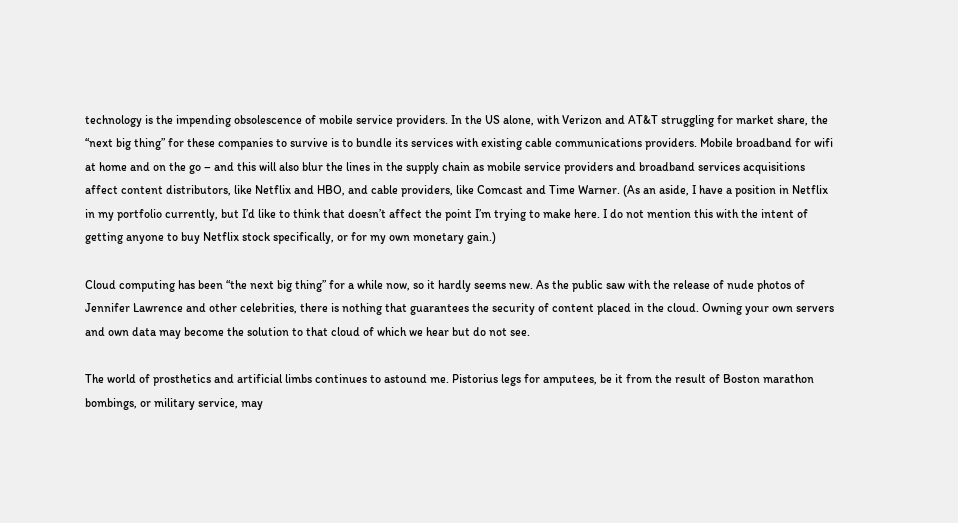technology is the impending obsolescence of mobile service providers. In the US alone, with Verizon and AT&T struggling for market share, the “next big thing” for these companies to survive is to bundle its services with existing cable communications providers. Mobile broadband for wifi at home and on the go – and this will also blur the lines in the supply chain as mobile service providers and broadband services acquisitions affect content distributors, like Netflix and HBO, and cable providers, like Comcast and Time Warner. (As an aside, I have a position in Netflix in my portfolio currently, but I’d like to think that doesn’t affect the point I’m trying to make here. I do not mention this with the intent of getting anyone to buy Netflix stock specifically, or for my own monetary gain.)

Cloud computing has been “the next big thing” for a while now, so it hardly seems new. As the public saw with the release of nude photos of Jennifer Lawrence and other celebrities, there is nothing that guarantees the security of content placed in the cloud. Owning your own servers and own data may become the solution to that cloud of which we hear but do not see.

The world of prosthetics and artificial limbs continues to astound me. Pistorius legs for amputees, be it from the result of Boston marathon bombings, or military service, may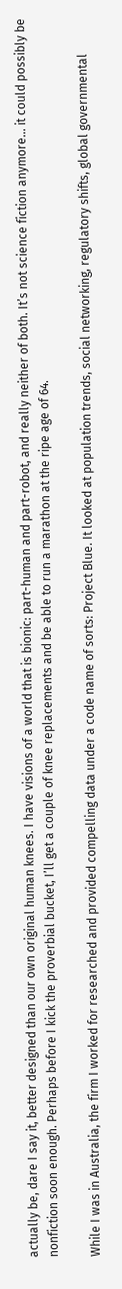actually be, dare I say it, better designed than our own original human knees. I have visions of a world that is bionic: part-human and part-robot, and really neither of both. It’s not science fiction anymore… it could possibly be nonfiction soon enough. Perhaps before I kick the proverbial bucket, I’ll get a couple of knee replacements and be able to run a marathon at the ripe age of 64.

While I was in Australia, the firm I worked for researched and provided compelling data under a code name of sorts: Project Blue. It looked at population trends, social networking, regulatory shifts, global governmental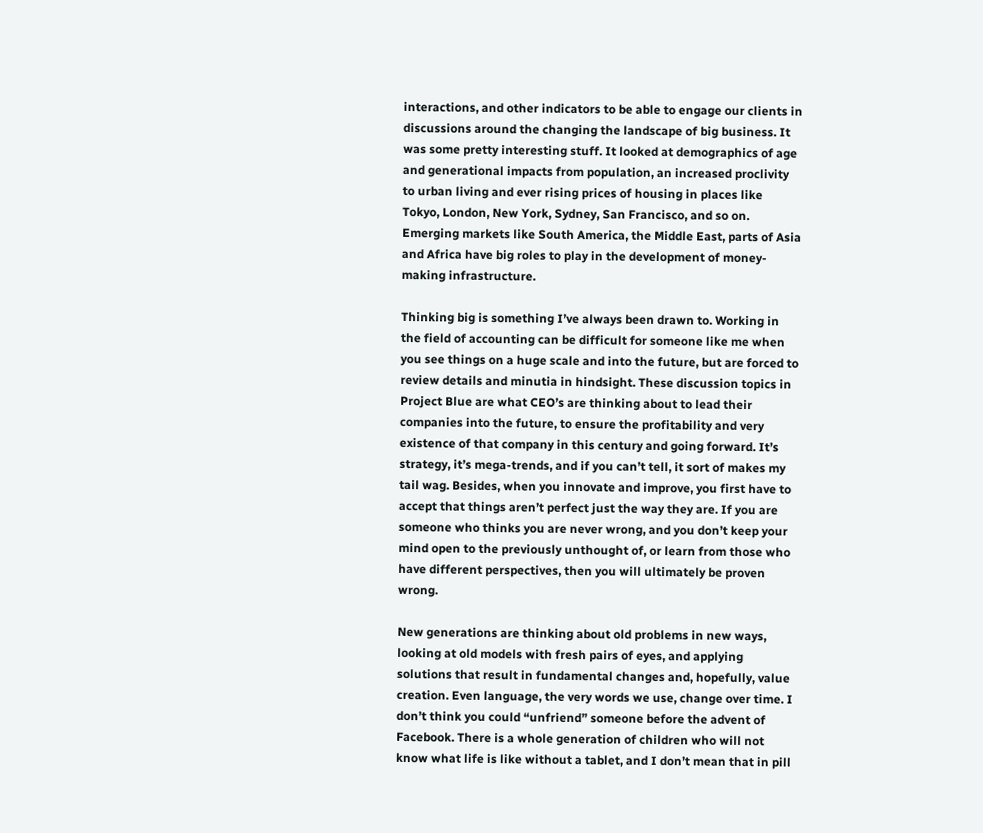interactions, and other indicators to be able to engage our clients in discussions around the changing the landscape of big business. It was some pretty interesting stuff. It looked at demographics of age and generational impacts from population, an increased proclivity to urban living and ever rising prices of housing in places like Tokyo, London, New York, Sydney, San Francisco, and so on. Emerging markets like South America, the Middle East, parts of Asia and Africa have big roles to play in the development of money-making infrastructure.

Thinking big is something I’ve always been drawn to. Working in the field of accounting can be difficult for someone like me when you see things on a huge scale and into the future, but are forced to review details and minutia in hindsight. These discussion topics in Project Blue are what CEO’s are thinking about to lead their companies into the future, to ensure the profitability and very existence of that company in this century and going forward. It’s strategy, it’s mega-trends, and if you can’t tell, it sort of makes my tail wag. Besides, when you innovate and improve, you first have to accept that things aren’t perfect just the way they are. If you are someone who thinks you are never wrong, and you don’t keep your mind open to the previously unthought of, or learn from those who have different perspectives, then you will ultimately be proven wrong.

New generations are thinking about old problems in new ways, looking at old models with fresh pairs of eyes, and applying solutions that result in fundamental changes and, hopefully, value creation. Even language, the very words we use, change over time. I don’t think you could “unfriend” someone before the advent of Facebook. There is a whole generation of children who will not know what life is like without a tablet, and I don’t mean that in pill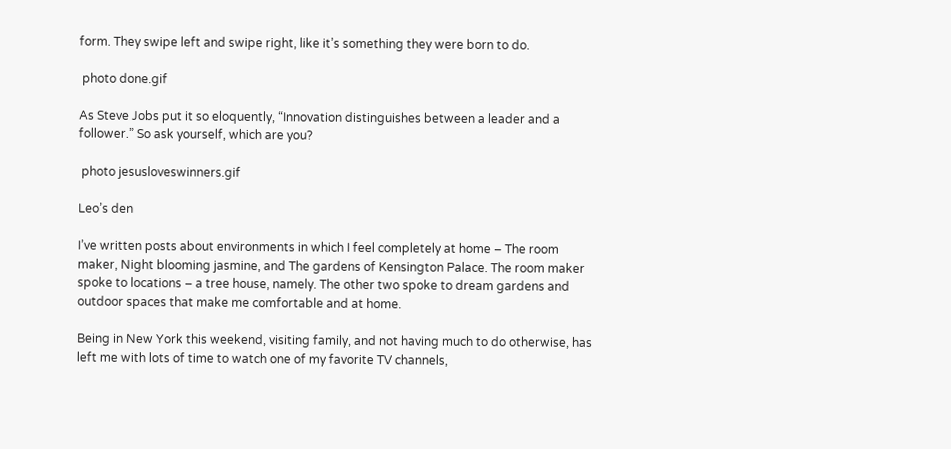form. They swipe left and swipe right, like it’s something they were born to do.

 photo done.gif

As Steve Jobs put it so eloquently, “Innovation distinguishes between a leader and a follower.” So ask yourself, which are you?

 photo jesusloveswinners.gif

Leo’s den

I’ve written posts about environments in which I feel completely at home – The room maker, Night blooming jasmine, and The gardens of Kensington Palace. The room maker spoke to locations – a tree house, namely. The other two spoke to dream gardens and outdoor spaces that make me comfortable and at home.

Being in New York this weekend, visiting family, and not having much to do otherwise, has left me with lots of time to watch one of my favorite TV channels,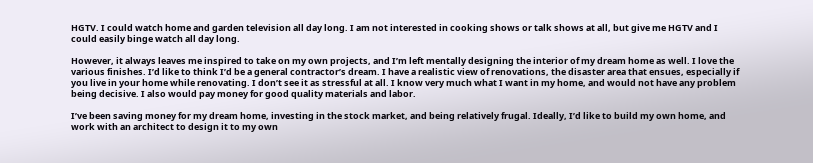HGTV. I could watch home and garden television all day long. I am not interested in cooking shows or talk shows at all, but give me HGTV and I could easily binge watch all day long.

However, it always leaves me inspired to take on my own projects, and I’m left mentally designing the interior of my dream home as well. I love the various finishes. I’d like to think I’d be a general contractor’s dream. I have a realistic view of renovations, the disaster area that ensues, especially if you live in your home while renovating. I don’t see it as stressful at all. I know very much what I want in my home, and would not have any problem being decisive. I also would pay money for good quality materials and labor.

I’ve been saving money for my dream home, investing in the stock market, and being relatively frugal. Ideally, I’d like to build my own home, and work with an architect to design it to my own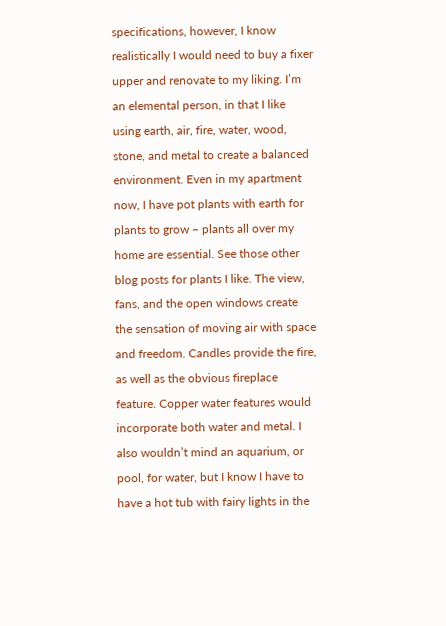specifications, however, I know realistically I would need to buy a fixer upper and renovate to my liking. I’m an elemental person, in that I like using earth, air, fire, water, wood, stone, and metal to create a balanced environment. Even in my apartment now, I have pot plants with earth for plants to grow – plants all over my home are essential. See those other blog posts for plants I like. The view, fans, and the open windows create the sensation of moving air with space and freedom. Candles provide the fire, as well as the obvious fireplace feature. Copper water features would incorporate both water and metal. I also wouldn’t mind an aquarium, or pool, for water, but I know I have to have a hot tub with fairy lights in the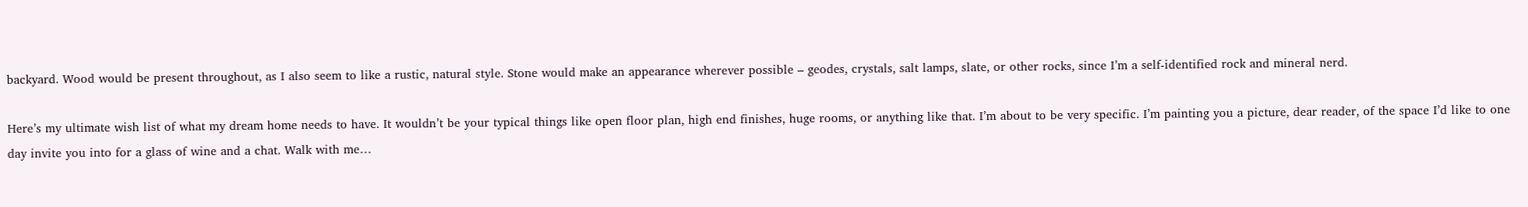backyard. Wood would be present throughout, as I also seem to like a rustic, natural style. Stone would make an appearance wherever possible – geodes, crystals, salt lamps, slate, or other rocks, since I’m a self-identified rock and mineral nerd.

Here’s my ultimate wish list of what my dream home needs to have. It wouldn’t be your typical things like open floor plan, high end finishes, huge rooms, or anything like that. I’m about to be very specific. I’m painting you a picture, dear reader, of the space I’d like to one day invite you into for a glass of wine and a chat. Walk with me…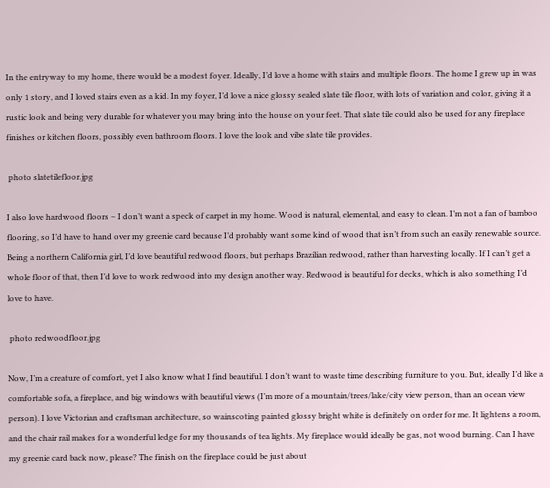In the entryway to my home, there would be a modest foyer. Ideally, I’d love a home with stairs and multiple floors. The home I grew up in was only 1 story, and I loved stairs even as a kid. In my foyer, I’d love a nice glossy sealed slate tile floor, with lots of variation and color, giving it a rustic look and being very durable for whatever you may bring into the house on your feet. That slate tile could also be used for any fireplace finishes or kitchen floors, possibly even bathroom floors. I love the look and vibe slate tile provides.

 photo slatetilefloor.jpg

I also love hardwood floors – I don’t want a speck of carpet in my home. Wood is natural, elemental, and easy to clean. I’m not a fan of bamboo flooring, so I’d have to hand over my greenie card because I’d probably want some kind of wood that isn’t from such an easily renewable source. Being a northern California girl, I’d love beautiful redwood floors, but perhaps Brazilian redwood, rather than harvesting locally. If I can’t get a whole floor of that, then I’d love to work redwood into my design another way. Redwood is beautiful for decks, which is also something I’d love to have.

 photo redwoodfloor.jpg

Now, I’m a creature of comfort, yet I also know what I find beautiful. I don’t want to waste time describing furniture to you. But, ideally I’d like a comfortable sofa, a fireplace, and big windows with beautiful views (I’m more of a mountain/trees/lake/city view person, than an ocean view person). I love Victorian and craftsman architecture, so wainscoting painted glossy bright white is definitely on order for me. It lightens a room, and the chair rail makes for a wonderful ledge for my thousands of tea lights. My fireplace would ideally be gas, not wood burning. Can I have my greenie card back now, please? The finish on the fireplace could be just about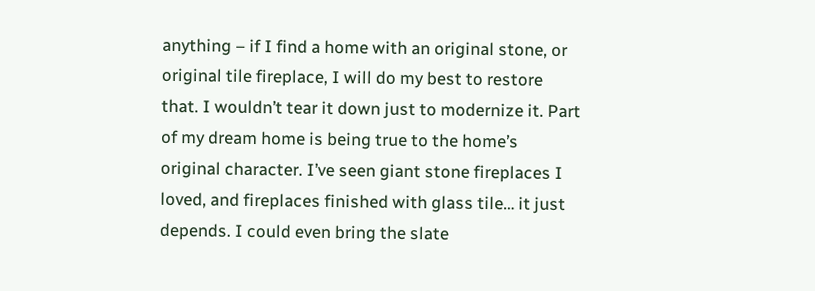anything – if I find a home with an original stone, or original tile fireplace, I will do my best to restore that. I wouldn’t tear it down just to modernize it. Part of my dream home is being true to the home’s original character. I’ve seen giant stone fireplaces I loved, and fireplaces finished with glass tile… it just depends. I could even bring the slate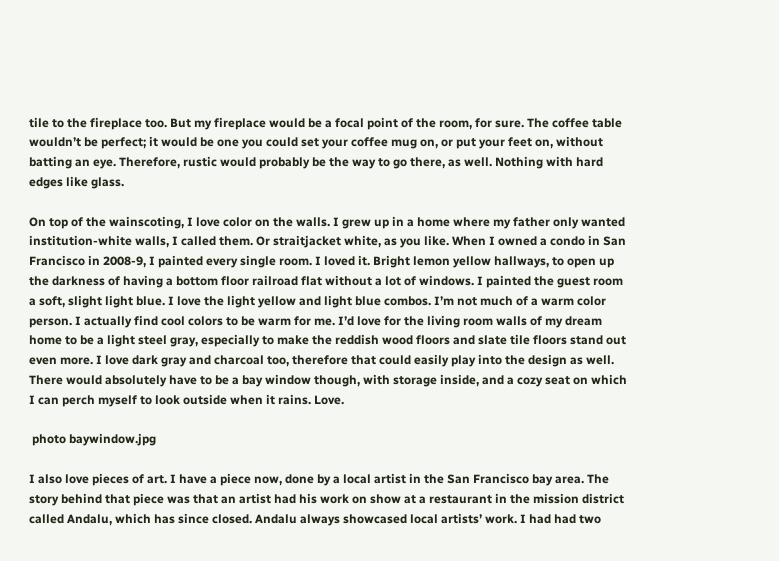tile to the fireplace too. But my fireplace would be a focal point of the room, for sure. The coffee table wouldn’t be perfect; it would be one you could set your coffee mug on, or put your feet on, without batting an eye. Therefore, rustic would probably be the way to go there, as well. Nothing with hard edges like glass.

On top of the wainscoting, I love color on the walls. I grew up in a home where my father only wanted institution-white walls, I called them. Or straitjacket white, as you like. When I owned a condo in San Francisco in 2008-9, I painted every single room. I loved it. Bright lemon yellow hallways, to open up the darkness of having a bottom floor railroad flat without a lot of windows. I painted the guest room a soft, slight light blue. I love the light yellow and light blue combos. I’m not much of a warm color person. I actually find cool colors to be warm for me. I’d love for the living room walls of my dream home to be a light steel gray, especially to make the reddish wood floors and slate tile floors stand out even more. I love dark gray and charcoal too, therefore that could easily play into the design as well. There would absolutely have to be a bay window though, with storage inside, and a cozy seat on which I can perch myself to look outside when it rains. Love.

 photo baywindow.jpg

I also love pieces of art. I have a piece now, done by a local artist in the San Francisco bay area. The story behind that piece was that an artist had his work on show at a restaurant in the mission district called Andalu, which has since closed. Andalu always showcased local artists’ work. I had had two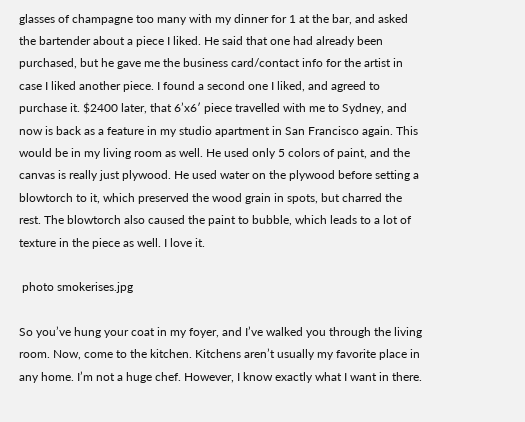glasses of champagne too many with my dinner for 1 at the bar, and asked the bartender about a piece I liked. He said that one had already been purchased, but he gave me the business card/contact info for the artist in case I liked another piece. I found a second one I liked, and agreed to purchase it. $2400 later, that 6’x6′ piece travelled with me to Sydney, and now is back as a feature in my studio apartment in San Francisco again. This would be in my living room as well. He used only 5 colors of paint, and the canvas is really just plywood. He used water on the plywood before setting a blowtorch to it, which preserved the wood grain in spots, but charred the rest. The blowtorch also caused the paint to bubble, which leads to a lot of texture in the piece as well. I love it.

 photo smokerises.jpg

So you’ve hung your coat in my foyer, and I’ve walked you through the living room. Now, come to the kitchen. Kitchens aren’t usually my favorite place in any home. I’m not a huge chef. However, I know exactly what I want in there.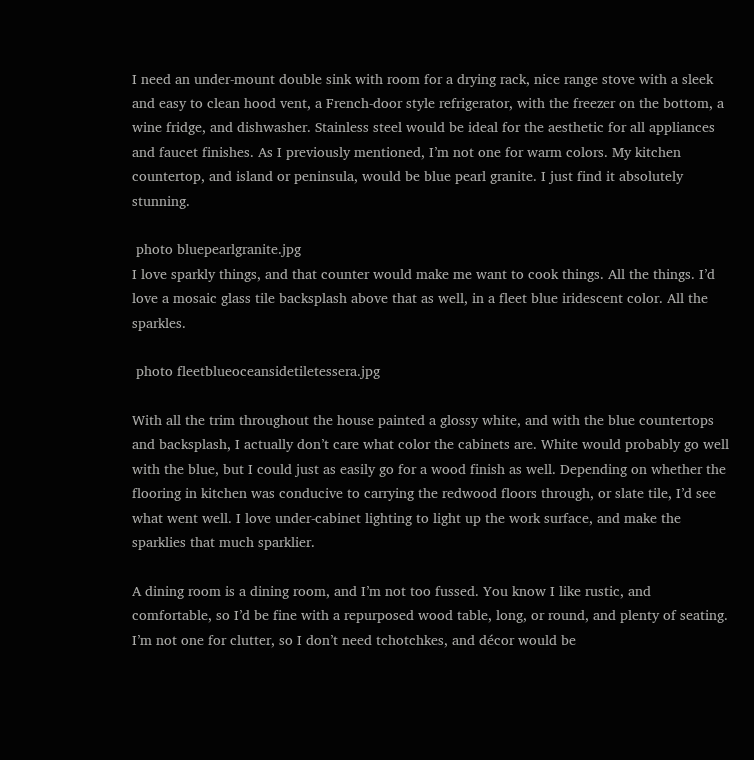I need an under-mount double sink with room for a drying rack, nice range stove with a sleek and easy to clean hood vent, a French-door style refrigerator, with the freezer on the bottom, a wine fridge, and dishwasher. Stainless steel would be ideal for the aesthetic for all appliances and faucet finishes. As I previously mentioned, I’m not one for warm colors. My kitchen countertop, and island or peninsula, would be blue pearl granite. I just find it absolutely stunning.

 photo bluepearlgranite.jpg
I love sparkly things, and that counter would make me want to cook things. All the things. I’d love a mosaic glass tile backsplash above that as well, in a fleet blue iridescent color. All the sparkles.

 photo fleetblueoceansidetiletessera.jpg

With all the trim throughout the house painted a glossy white, and with the blue countertops and backsplash, I actually don’t care what color the cabinets are. White would probably go well with the blue, but I could just as easily go for a wood finish as well. Depending on whether the flooring in kitchen was conducive to carrying the redwood floors through, or slate tile, I’d see what went well. I love under-cabinet lighting to light up the work surface, and make the sparklies that much sparklier.

A dining room is a dining room, and I’m not too fussed. You know I like rustic, and comfortable, so I’d be fine with a repurposed wood table, long, or round, and plenty of seating. I’m not one for clutter, so I don’t need tchotchkes, and décor would be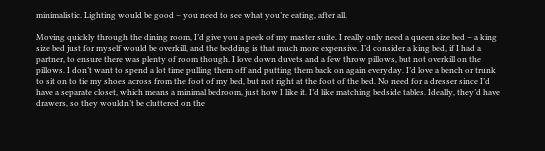minimalistic. Lighting would be good – you need to see what you’re eating, after all.

Moving quickly through the dining room, I’d give you a peek of my master suite. I really only need a queen size bed – a king size bed just for myself would be overkill, and the bedding is that much more expensive. I’d consider a king bed, if I had a partner, to ensure there was plenty of room though. I love down duvets and a few throw pillows, but not overkill on the pillows. I don’t want to spend a lot time pulling them off and putting them back on again everyday. I’d love a bench or trunk to sit on to tie my shoes across from the foot of my bed, but not right at the foot of the bed. No need for a dresser since I’d have a separate closet, which means a minimal bedroom, just how I like it. I’d like matching bedside tables. Ideally, they’d have drawers, so they wouldn’t be cluttered on the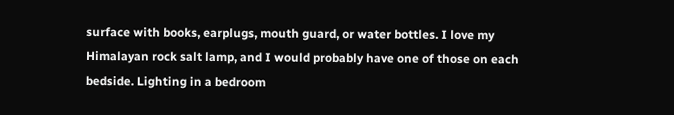surface with books, earplugs, mouth guard, or water bottles. I love my Himalayan rock salt lamp, and I would probably have one of those on each bedside. Lighting in a bedroom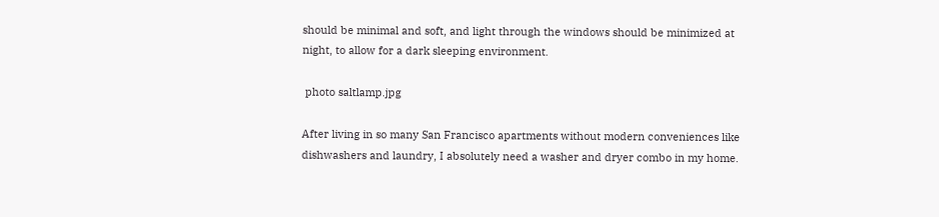should be minimal and soft, and light through the windows should be minimized at night, to allow for a dark sleeping environment.

 photo saltlamp.jpg

After living in so many San Francisco apartments without modern conveniences like dishwashers and laundry, I absolutely need a washer and dryer combo in my home.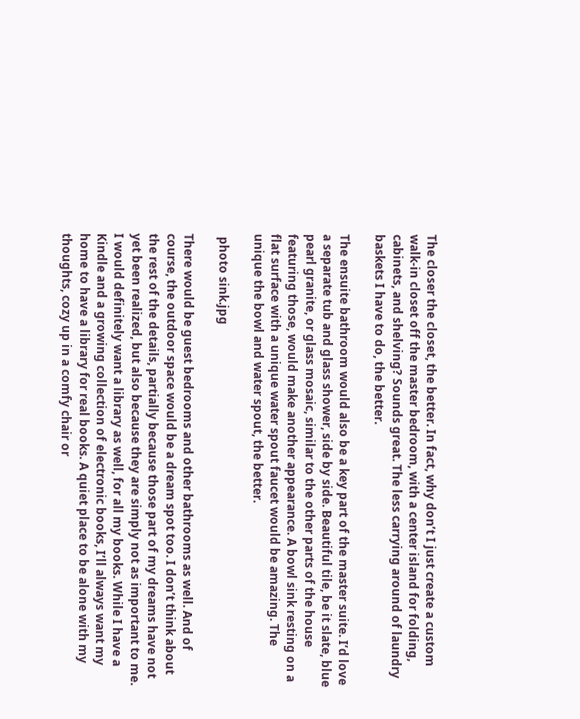The closer the closet, the better. In fact, why don’t I just create a custom walk-in closet off the master bedroom, with a center island for folding, cabinets, and shelving? Sounds great. The less carrying around of laundry baskets I have to do, the better.

The ensuite bathroom would also be a key part of the master suite. I’d love a separate tub and glass shower, side by side. Beautiful tile, be it slate, blue pearl granite, or glass mosaic, similar to the other parts of the house featuring those, would make another appearance. A bowl sink resting on a flat surface with a unique water spout faucet would be amazing. The unique the bowl and water spout, the better.

 photo sink.jpg

There would be guest bedrooms and other bathrooms as well. And of course, the outdoor space would be a dream spot too. I don’t think about the rest of the details, partially because those part of my dreams have not yet been realized, but also because they are simply not as important to me. I would definitely want a library as well, for all my books. While I have a Kindle and a growing collection of electronic books, I’ll always want my home to have a library for real books. A quiet place to be alone with my thoughts, cozy up in a comfy chair or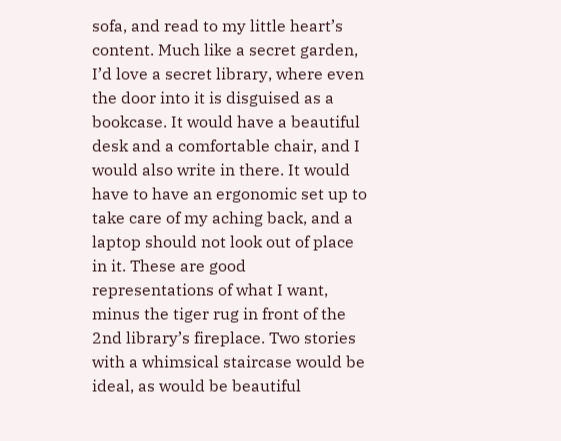sofa, and read to my little heart’s content. Much like a secret garden, I’d love a secret library, where even the door into it is disguised as a bookcase. It would have a beautiful desk and a comfortable chair, and I would also write in there. It would have to have an ergonomic set up to take care of my aching back, and a laptop should not look out of place in it. These are good representations of what I want, minus the tiger rug in front of the 2nd library’s fireplace. Two stories with a whimsical staircase would be ideal, as would be beautiful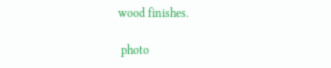wood finishes.

 photo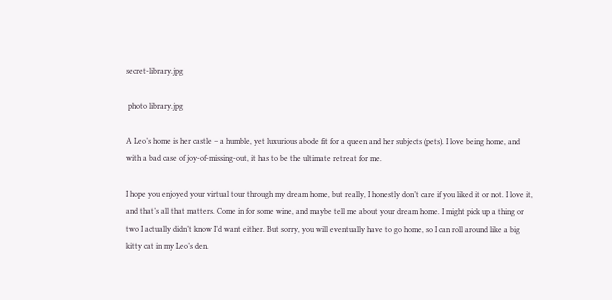secret-library.jpg

 photo library.jpg

A Leo’s home is her castle – a humble, yet luxurious abode fit for a queen and her subjects (pets). I love being home, and with a bad case of joy-of-missing-out, it has to be the ultimate retreat for me.

I hope you enjoyed your virtual tour through my dream home, but really, I honestly don’t care if you liked it or not. I love it, and that’s all that matters. Come in for some wine, and maybe tell me about your dream home. I might pick up a thing or two I actually didn’t know I’d want either. But sorry, you will eventually have to go home, so I can roll around like a big kitty cat in my Leo’s den.